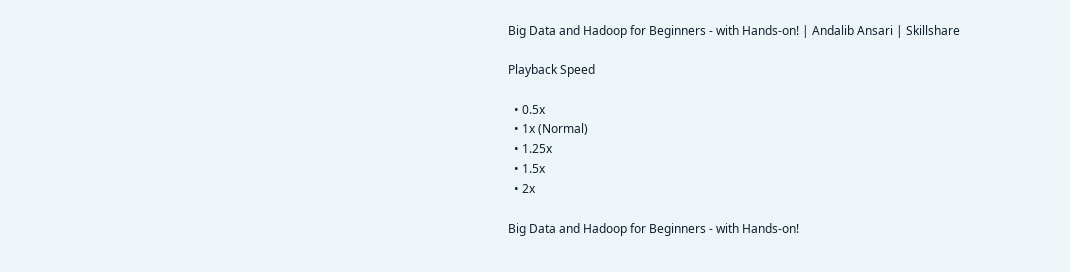Big Data and Hadoop for Beginners - with Hands-on! | Andalib Ansari | Skillshare

Playback Speed

  • 0.5x
  • 1x (Normal)
  • 1.25x
  • 1.5x
  • 2x

Big Data and Hadoop for Beginners - with Hands-on!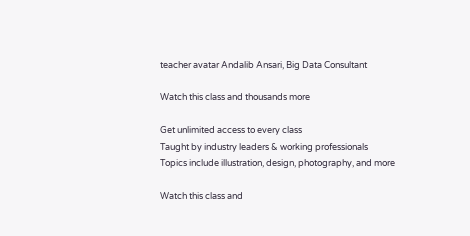teacher avatar Andalib Ansari, Big Data Consultant

Watch this class and thousands more

Get unlimited access to every class
Taught by industry leaders & working professionals
Topics include illustration, design, photography, and more

Watch this class and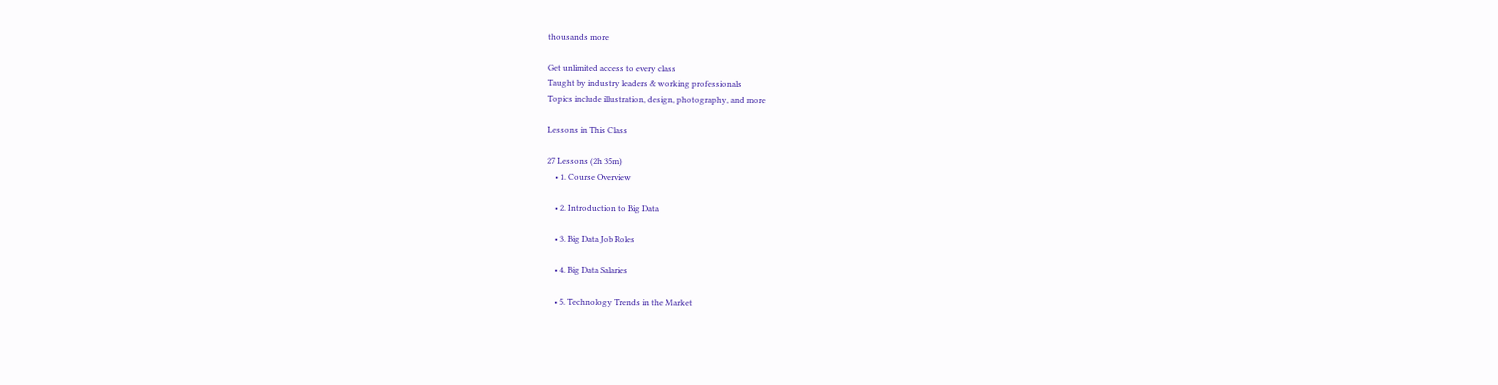thousands more

Get unlimited access to every class
Taught by industry leaders & working professionals
Topics include illustration, design, photography, and more

Lessons in This Class

27 Lessons (2h 35m)
    • 1. Course Overview

    • 2. Introduction to Big Data

    • 3. Big Data Job Roles

    • 4. Big Data Salaries

    • 5. Technology Trends in the Market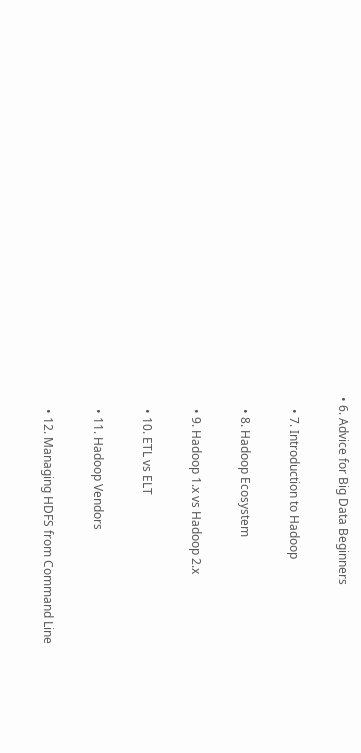• 6. Advice for Big Data Beginners

    • 7. Introduction to Hadoop

    • 8. Hadoop Ecosystem

    • 9. Hadoop 1.x vs Hadoop 2.x

    • 10. ETL vs ELT

    • 11. Hadoop Vendors

    • 12. Managing HDFS from Command Line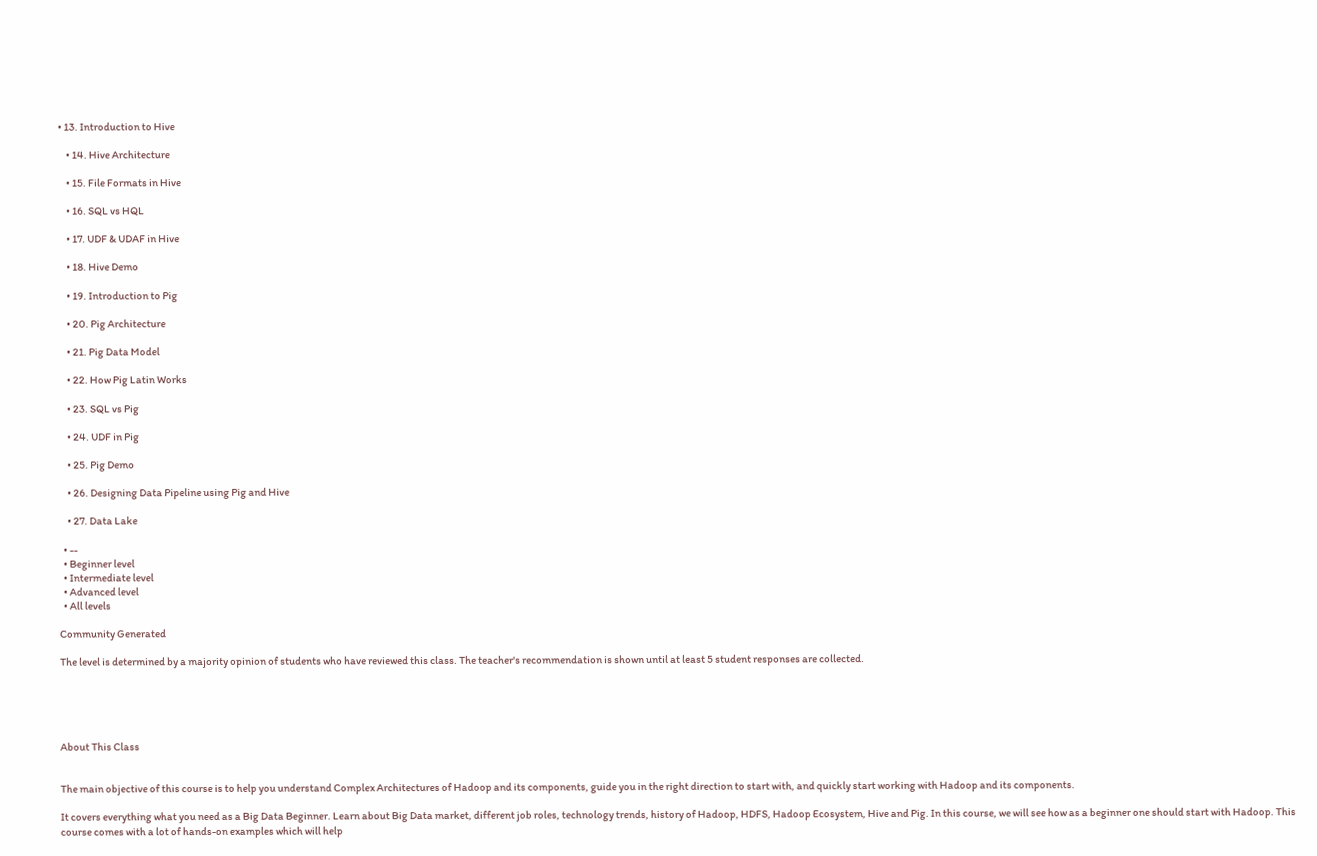• 13. Introduction to Hive

    • 14. Hive Architecture

    • 15. File Formats in Hive

    • 16. SQL vs HQL

    • 17. UDF & UDAF in Hive

    • 18. Hive Demo

    • 19. Introduction to Pig

    • 20. Pig Architecture

    • 21. Pig Data Model

    • 22. How Pig Latin Works

    • 23. SQL vs Pig

    • 24. UDF in Pig

    • 25. Pig Demo

    • 26. Designing Data Pipeline using Pig and Hive

    • 27. Data Lake

  • --
  • Beginner level
  • Intermediate level
  • Advanced level
  • All levels

Community Generated

The level is determined by a majority opinion of students who have reviewed this class. The teacher's recommendation is shown until at least 5 student responses are collected.





About This Class


The main objective of this course is to help you understand Complex Architectures of Hadoop and its components, guide you in the right direction to start with, and quickly start working with Hadoop and its components.

It covers everything what you need as a Big Data Beginner. Learn about Big Data market, different job roles, technology trends, history of Hadoop, HDFS, Hadoop Ecosystem, Hive and Pig. In this course, we will see how as a beginner one should start with Hadoop. This course comes with a lot of hands-on examples which will help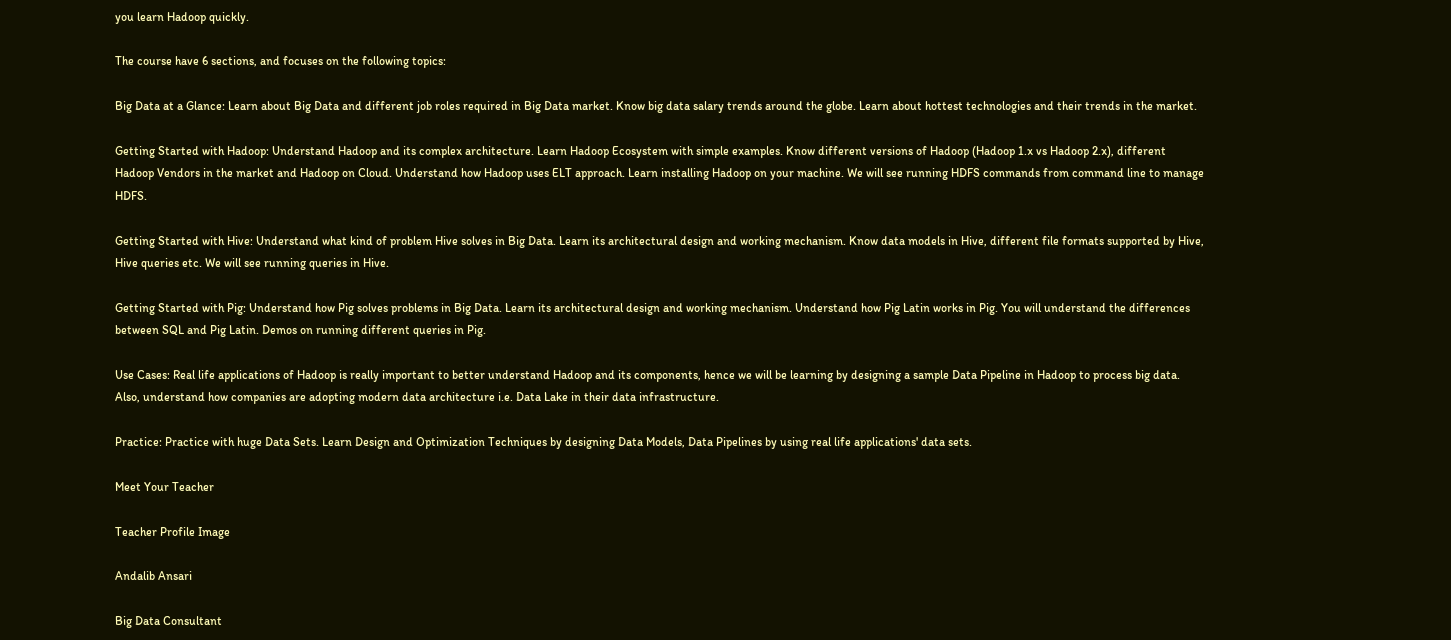you learn Hadoop quickly.

The course have 6 sections, and focuses on the following topics:

Big Data at a Glance: Learn about Big Data and different job roles required in Big Data market. Know big data salary trends around the globe. Learn about hottest technologies and their trends in the market.

Getting Started with Hadoop: Understand Hadoop and its complex architecture. Learn Hadoop Ecosystem with simple examples. Know different versions of Hadoop (Hadoop 1.x vs Hadoop 2.x), different Hadoop Vendors in the market and Hadoop on Cloud. Understand how Hadoop uses ELT approach. Learn installing Hadoop on your machine. We will see running HDFS commands from command line to manage HDFS.

Getting Started with Hive: Understand what kind of problem Hive solves in Big Data. Learn its architectural design and working mechanism. Know data models in Hive, different file formats supported by Hive, Hive queries etc. We will see running queries in Hive.

Getting Started with Pig: Understand how Pig solves problems in Big Data. Learn its architectural design and working mechanism. Understand how Pig Latin works in Pig. You will understand the differences between SQL and Pig Latin. Demos on running different queries in Pig.

Use Cases: Real life applications of Hadoop is really important to better understand Hadoop and its components, hence we will be learning by designing a sample Data Pipeline in Hadoop to process big data. Also, understand how companies are adopting modern data architecture i.e. Data Lake in their data infrastructure.

Practice: Practice with huge Data Sets. Learn Design and Optimization Techniques by designing Data Models, Data Pipelines by using real life applications' data sets.

Meet Your Teacher

Teacher Profile Image

Andalib Ansari

Big Data Consultant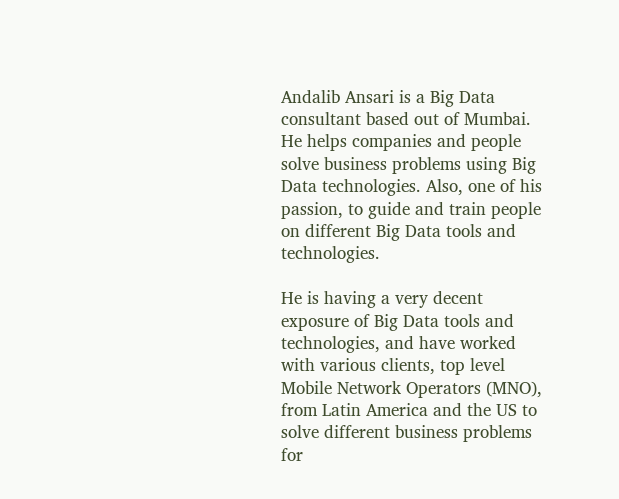Andalib Ansari is a Big Data consultant based out of Mumbai. He helps companies and people solve business problems using Big Data technologies. Also, one of his passion, to guide and train people on different Big Data tools and technologies.

He is having a very decent exposure of Big Data tools and technologies, and have worked with various clients, top level Mobile Network Operators (MNO), from Latin America and the US to solve different business problems for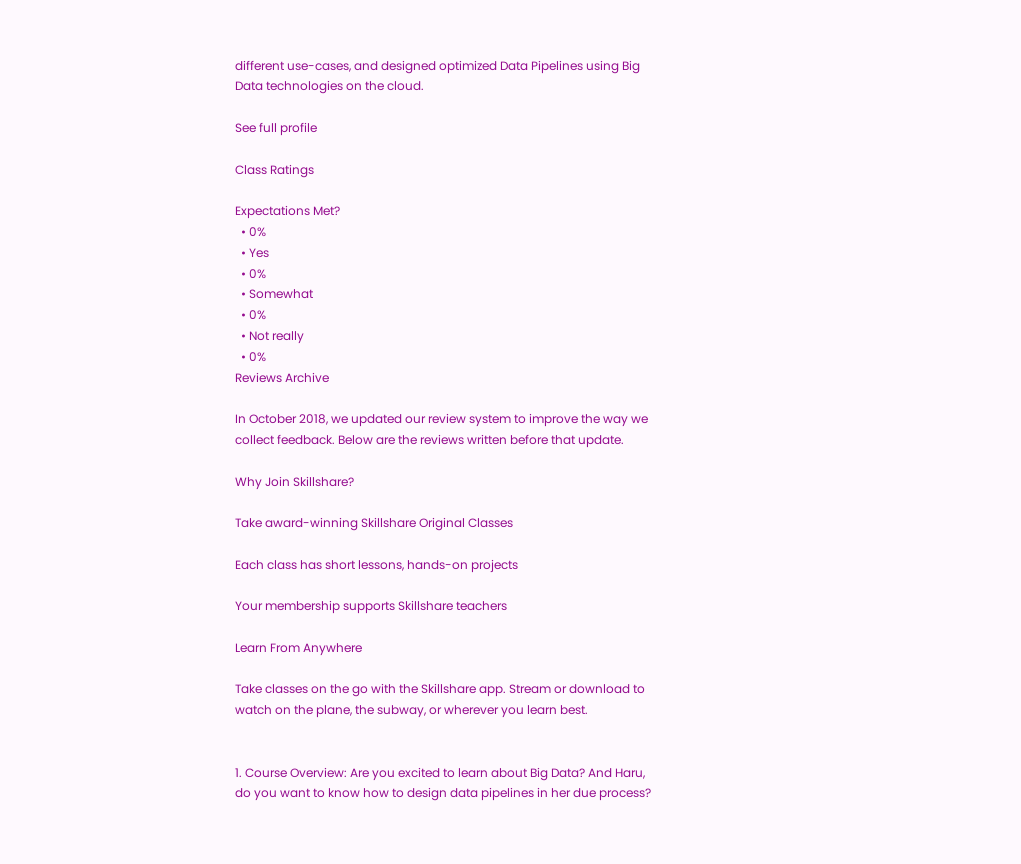different use-cases, and designed optimized Data Pipelines using Big Data technologies on the cloud.

See full profile

Class Ratings

Expectations Met?
  • 0%
  • Yes
  • 0%
  • Somewhat
  • 0%
  • Not really
  • 0%
Reviews Archive

In October 2018, we updated our review system to improve the way we collect feedback. Below are the reviews written before that update.

Why Join Skillshare?

Take award-winning Skillshare Original Classes

Each class has short lessons, hands-on projects

Your membership supports Skillshare teachers

Learn From Anywhere

Take classes on the go with the Skillshare app. Stream or download to watch on the plane, the subway, or wherever you learn best.


1. Course Overview: Are you excited to learn about Big Data? And Haru, do you want to know how to design data pipelines in her due process?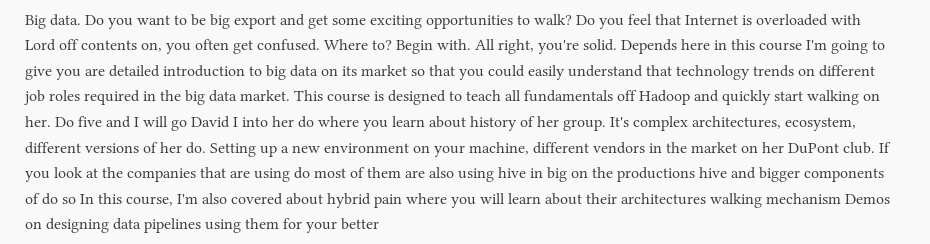Big data. Do you want to be big export and get some exciting opportunities to walk? Do you feel that Internet is overloaded with Lord off contents on, you often get confused. Where to? Begin with. All right, you're solid. Depends here in this course I'm going to give you are detailed introduction to big data on its market so that you could easily understand that technology trends on different job roles required in the big data market. This course is designed to teach all fundamentals off Hadoop and quickly start walking on her. Do five and I will go David I into her do where you learn about history of her group. It's complex architectures, ecosystem, different versions of her do. Setting up a new environment on your machine, different vendors in the market on her DuPont club. If you look at the companies that are using do most of them are also using hive in big on the productions hive and bigger components of do so In this course, I'm also covered about hybrid pain where you will learn about their architectures walking mechanism Demos on designing data pipelines using them for your better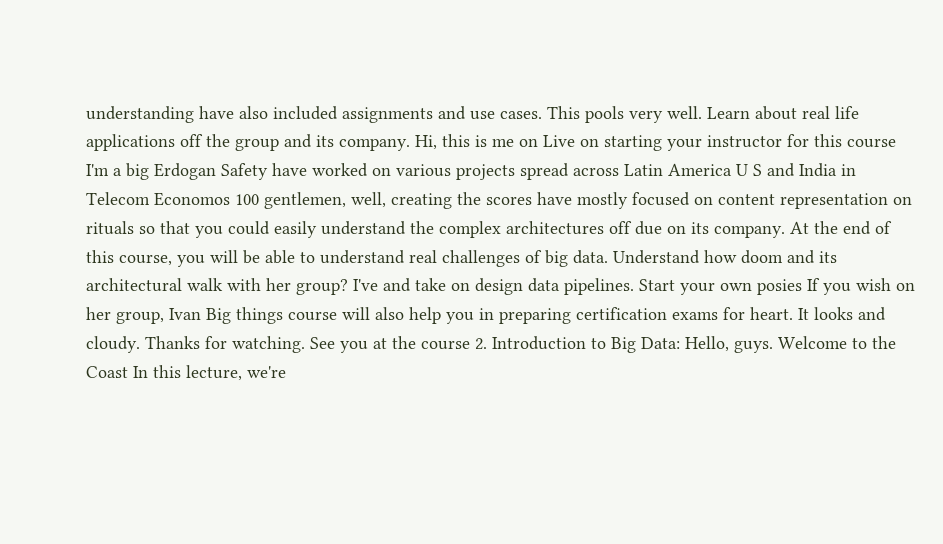understanding have also included assignments and use cases. This pools very well. Learn about real life applications off the group and its company. Hi, this is me on Live on starting your instructor for this course I'm a big Erdogan Safety have worked on various projects spread across Latin America U S and India in Telecom Economos 100 gentlemen, well, creating the scores have mostly focused on content representation on rituals so that you could easily understand the complex architectures off due on its company. At the end of this course, you will be able to understand real challenges of big data. Understand how doom and its architectural walk with her group? I've and take on design data pipelines. Start your own posies If you wish on her group, Ivan Big things course will also help you in preparing certification exams for heart. It looks and cloudy. Thanks for watching. See you at the course 2. Introduction to Big Data: Hello, guys. Welcome to the Coast In this lecture, we're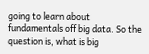going to learn about fundamentals off big data. So the question is, what is big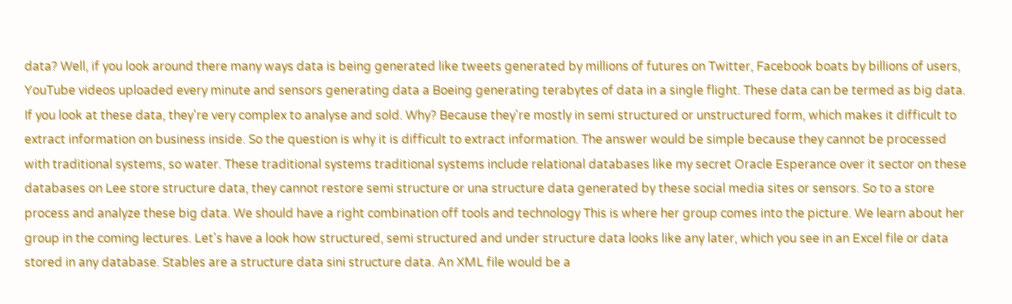data? Well, if you look around there many ways data is being generated like tweets generated by millions of futures on Twitter, Facebook boats by billions of users, YouTube videos uploaded every minute and sensors generating data a Boeing generating terabytes of data in a single flight. These data can be termed as big data. If you look at these data, they're very complex to analyse and sold. Why? Because they're mostly in semi structured or unstructured form, which makes it difficult to extract information on business inside. So the question is why it is difficult to extract information. The answer would be simple because they cannot be processed with traditional systems, so water. These traditional systems traditional systems include relational databases like my secret Oracle Esperance over it sector on these databases on Lee store structure data, they cannot restore semi structure or una structure data generated by these social media sites or sensors. So to a store process and analyze these big data. We should have a right combination off tools and technology This is where her group comes into the picture. We learn about her group in the coming lectures. Let's have a look how structured, semi structured and under structure data looks like any later, which you see in an Excel file or data stored in any database. Stables are a structure data sini structure data. An XML file would be a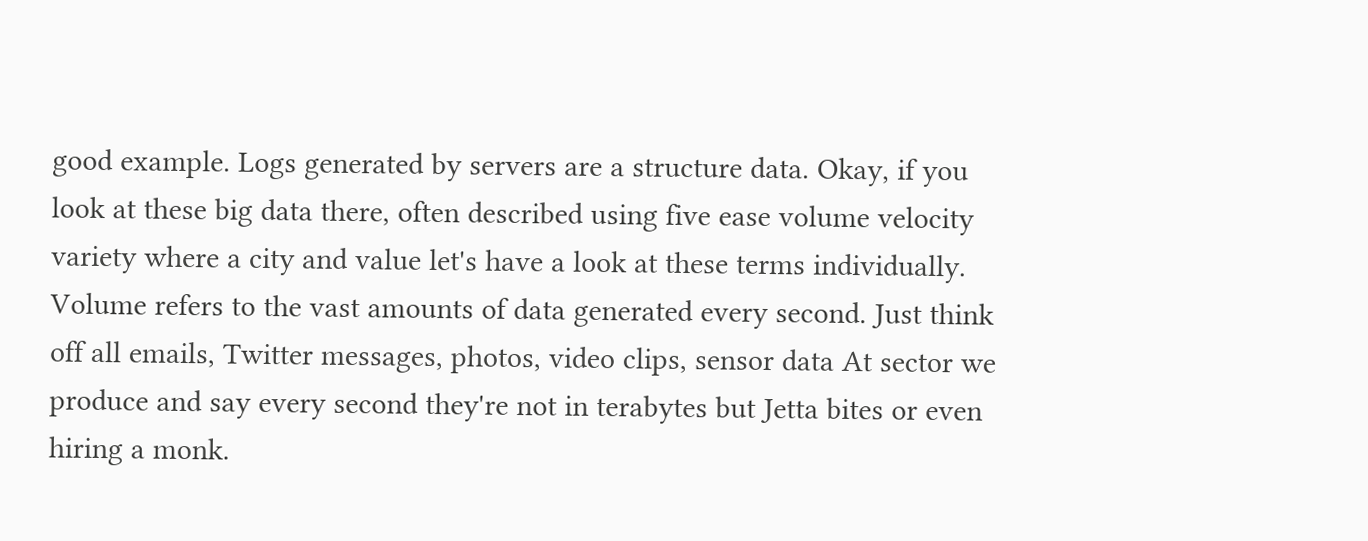good example. Logs generated by servers are a structure data. Okay, if you look at these big data there, often described using five ease volume velocity variety where a city and value let's have a look at these terms individually. Volume refers to the vast amounts of data generated every second. Just think off all emails, Twitter messages, photos, video clips, sensor data At sector we produce and say every second they're not in terabytes but Jetta bites or even hiring a monk.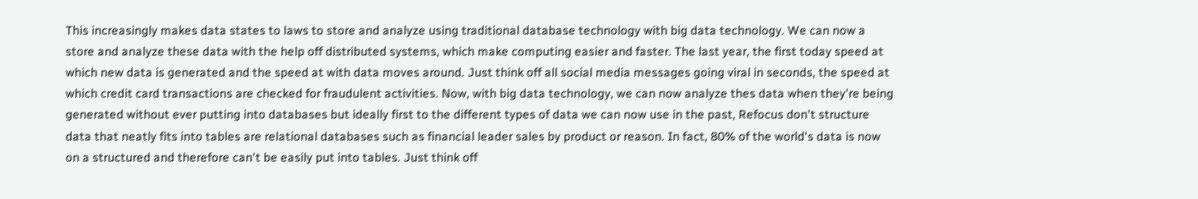This increasingly makes data states to laws to store and analyze using traditional database technology with big data technology. We can now a store and analyze these data with the help off distributed systems, which make computing easier and faster. The last year, the first today speed at which new data is generated and the speed at with data moves around. Just think off all social media messages going viral in seconds, the speed at which credit card transactions are checked for fraudulent activities. Now, with big data technology, we can now analyze thes data when they're being generated without ever putting into databases but ideally first to the different types of data we can now use in the past, Refocus don't structure data that neatly fits into tables are relational databases such as financial leader sales by product or reason. In fact, 80% of the world's data is now on a structured and therefore can't be easily put into tables. Just think off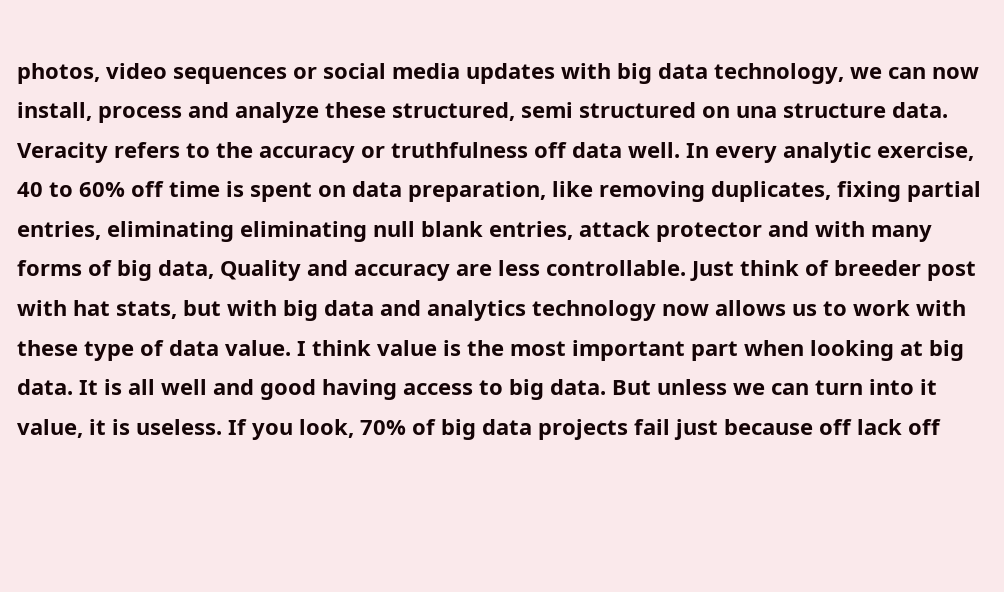photos, video sequences or social media updates with big data technology, we can now install, process and analyze these structured, semi structured on una structure data. Veracity refers to the accuracy or truthfulness off data well. In every analytic exercise, 40 to 60% off time is spent on data preparation, like removing duplicates, fixing partial entries, eliminating eliminating null blank entries, attack protector and with many forms of big data, Quality and accuracy are less controllable. Just think of breeder post with hat stats, but with big data and analytics technology now allows us to work with these type of data value. I think value is the most important part when looking at big data. It is all well and good having access to big data. But unless we can turn into it value, it is useless. If you look, 70% of big data projects fail just because off lack off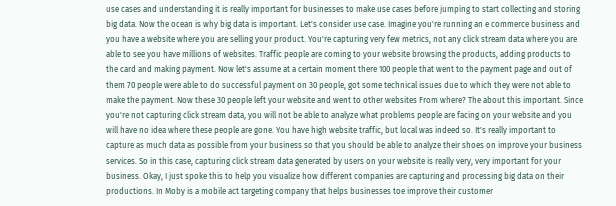use cases and understanding it is really important for businesses to make use cases before jumping to start collecting and storing big data. Now the ocean is why big data is important. Let's consider use case. Imagine you're running an e commerce business and you have a website where you are selling your product. You're capturing very few metrics, not any click stream data where you are able to see you have millions of websites. Traffic people are coming to your website browsing the products, adding products to the card and making payment. Now let's assume at a certain moment there 100 people that went to the payment page and out of them 70 people were able to do successful payment on 30 people, got some technical issues due to which they were not able to make the payment. Now these 30 people left your website and went to other websites From where? The about this important. Since you're not capturing click stream data, you will not be able to analyze what problems people are facing on your website and you will have no idea where these people are gone. You have high website traffic, but local was indeed so. It's really important to capture as much data as possible from your business so that you should be able to analyze their shoes on improve your business services. So in this case, capturing click stream data generated by users on your website is really very, very important for your business. Okay, I just spoke this to help you visualize how different companies are capturing and processing big data on their productions. In Moby is a mobile act targeting company that helps businesses toe improve their customer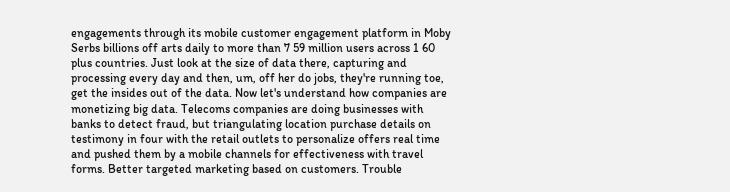engagements through its mobile customer engagement platform in Moby Serbs billions off arts daily to more than 7 59 million users across 1 60 plus countries. Just look at the size of data there, capturing and processing every day and then, um, off her do jobs, they're running toe, get the insides out of the data. Now let's understand how companies are monetizing big data. Telecoms companies are doing businesses with banks to detect fraud, but triangulating location purchase details on testimony in four with the retail outlets to personalize offers real time and pushed them by a mobile channels for effectiveness with travel forms. Better targeted marketing based on customers. Trouble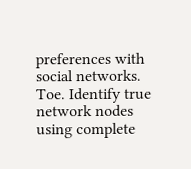preferences with social networks. Toe. Identify true network nodes using complete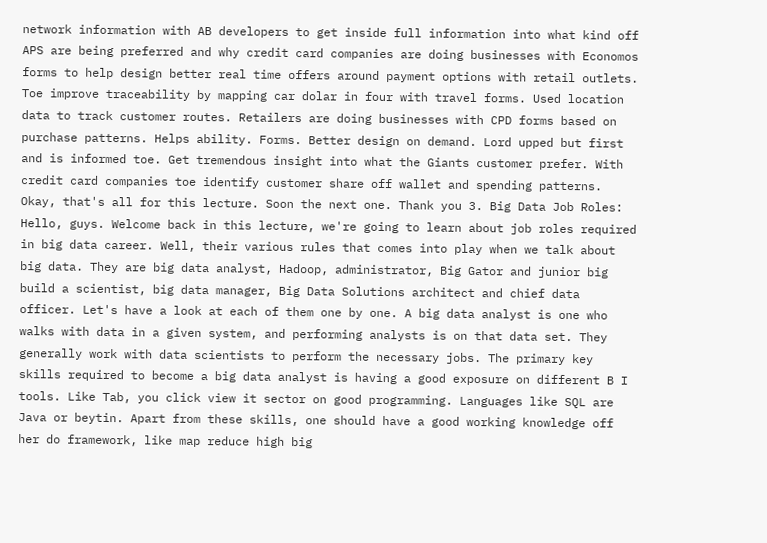network information with AB developers to get inside full information into what kind off APS are being preferred and why credit card companies are doing businesses with Economos forms to help design better real time offers around payment options with retail outlets. Toe improve traceability by mapping car dolar in four with travel forms. Used location data to track customer routes. Retailers are doing businesses with CPD forms based on purchase patterns. Helps ability. Forms. Better design on demand. Lord upped but first and is informed toe. Get tremendous insight into what the Giants customer prefer. With credit card companies toe identify customer share off wallet and spending patterns. Okay, that's all for this lecture. Soon the next one. Thank you 3. Big Data Job Roles: Hello, guys. Welcome back in this lecture, we're going to learn about job roles required in big data career. Well, their various rules that comes into play when we talk about big data. They are big data analyst, Hadoop, administrator, Big Gator and junior big build a scientist, big data manager, Big Data Solutions architect and chief data officer. Let's have a look at each of them one by one. A big data analyst is one who walks with data in a given system, and performing analysts is on that data set. They generally work with data scientists to perform the necessary jobs. The primary key skills required to become a big data analyst is having a good exposure on different B I tools. Like Tab, you click view it sector on good programming. Languages like SQL are Java or beytin. Apart from these skills, one should have a good working knowledge off her do framework, like map reduce high big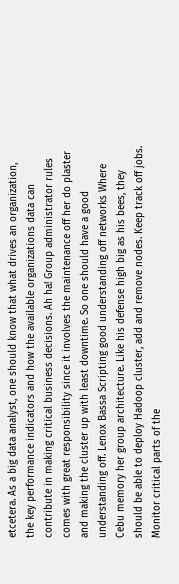etcetera. As a big data analyst, one should know that what drives an organization, the key performance indicators and how the available organizations data can contribute in making critical business decisions. Ah ha! Group administrator rules comes with great responsibility since it involves the maintenance off her do plaster and making the cluster up with least downtime. So one should have a good understanding off. Lenox Bassa Scripting good understanding off networks Where Cebu memory her group architecture. Like his defense high big as his bees, they should be able to deploy Hadoop cluster, add and remove nodes. Keep track off jobs. Monitor critical parts of the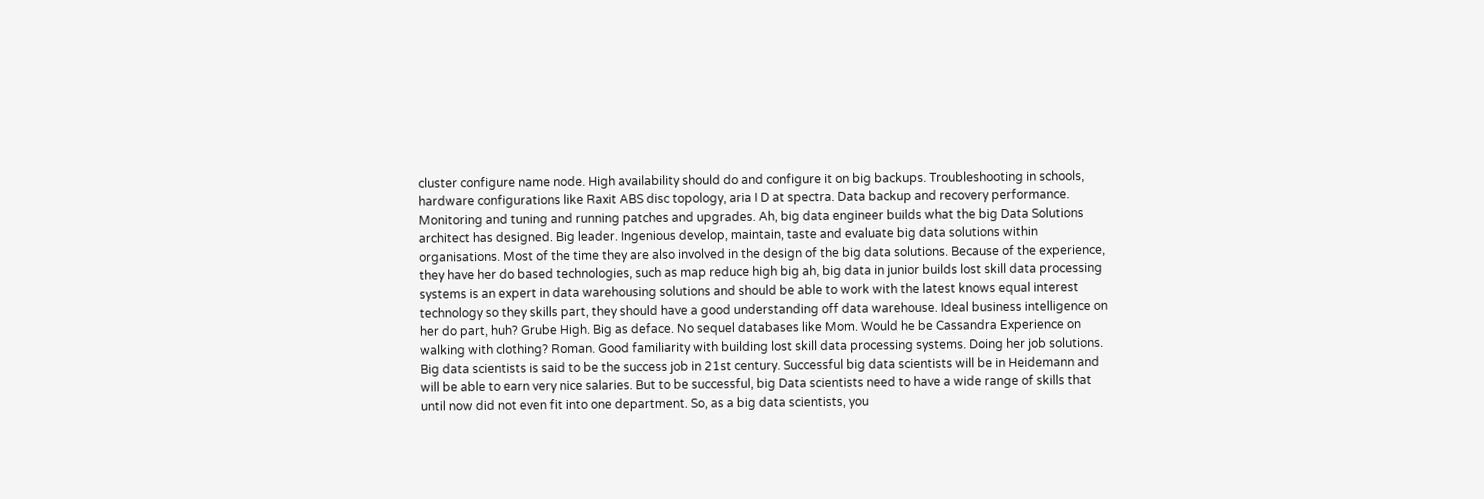cluster configure name node. High availability should do and configure it on big backups. Troubleshooting in schools, hardware configurations like Raxit ABS disc topology, aria I D at spectra. Data backup and recovery performance. Monitoring and tuning and running patches and upgrades. Ah, big data engineer builds what the big Data Solutions architect has designed. Big leader. Ingenious develop, maintain, taste and evaluate big data solutions within organisations. Most of the time they are also involved in the design of the big data solutions. Because of the experience, they have her do based technologies, such as map reduce high big ah, big data in junior builds lost skill data processing systems is an expert in data warehousing solutions and should be able to work with the latest knows equal interest technology so they skills part, they should have a good understanding off data warehouse. Ideal business intelligence on her do part, huh? Grube High. Big as deface. No sequel databases like Mom. Would he be Cassandra Experience on walking with clothing? Roman. Good familiarity with building lost skill data processing systems. Doing her job solutions. Big data scientists is said to be the success job in 21st century. Successful big data scientists will be in Heidemann and will be able to earn very nice salaries. But to be successful, big Data scientists need to have a wide range of skills that until now did not even fit into one department. So, as a big data scientists, you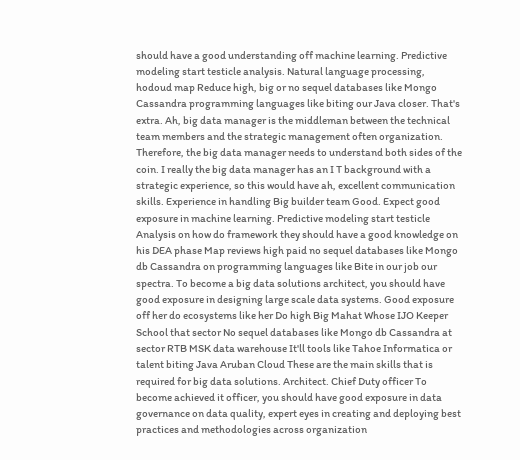should have a good understanding off machine learning. Predictive modeling start testicle analysis. Natural language processing, hodoud map Reduce high, big or no sequel databases like Mongo Cassandra programming languages like biting our Java closer. That's extra. Ah, big data manager is the middleman between the technical team members and the strategic management often organization. Therefore, the big data manager needs to understand both sides of the coin. I really the big data manager has an I T background with a strategic experience, so this would have ah, excellent communication skills. Experience in handling Big builder team Good. Expect good exposure in machine learning. Predictive modeling start testicle Analysis on how do framework they should have a good knowledge on his DEA phase Map reviews high paid no sequel databases like Mongo db Cassandra on programming languages like Bite in our job our spectra. To become a big data solutions architect, you should have good exposure in designing large scale data systems. Good exposure off her do ecosystems like her Do high Big Mahat Whose IJO Keeper School that sector No sequel databases like Mongo db Cassandra at sector RTB MSK data warehouse It'll tools like Tahoe Informatica or talent biting Java Aruban Cloud These are the main skills that is required for big data solutions. Architect. Chief Duty officer To become achieved it officer, you should have good exposure in data governance on data quality, expert eyes in creating and deploying best practices and methodologies across organization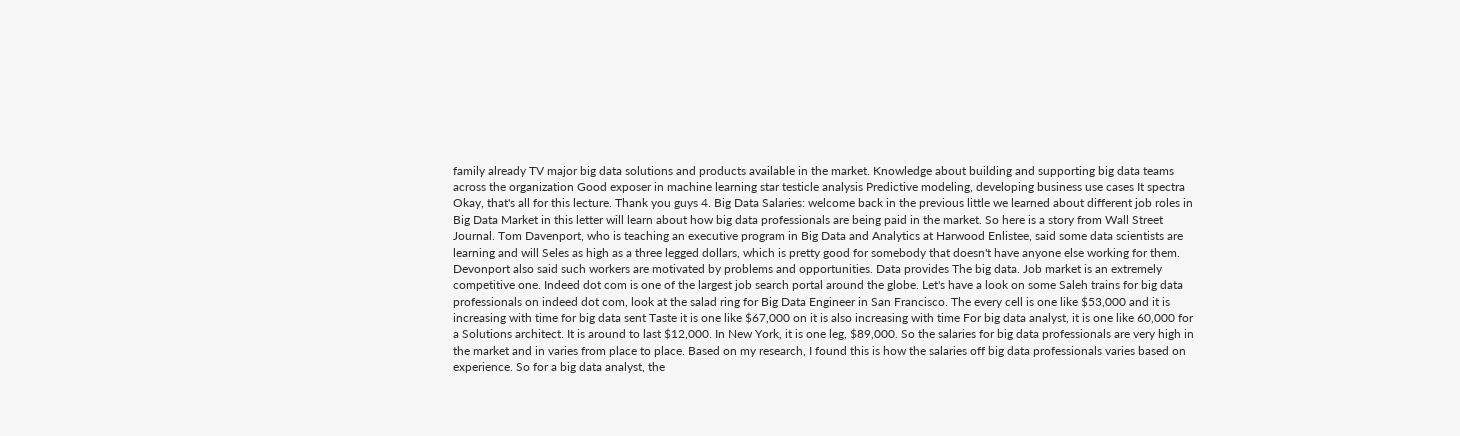family already TV major big data solutions and products available in the market. Knowledge about building and supporting big data teams across the organization Good exposer in machine learning star testicle analysis Predictive modeling, developing business use cases It spectra Okay, that's all for this lecture. Thank you guys 4. Big Data Salaries: welcome back in the previous little we learned about different job roles in Big Data Market in this letter will learn about how big data professionals are being paid in the market. So here is a story from Wall Street Journal. Tom Davenport, who is teaching an executive program in Big Data and Analytics at Harwood Enlistee, said some data scientists are learning and will Seles as high as a three legged dollars, which is pretty good for somebody that doesn't have anyone else working for them. Devonport also said such workers are motivated by problems and opportunities. Data provides The big data. Job market is an extremely competitive one. Indeed dot com is one of the largest job search portal around the globe. Let's have a look on some Saleh trains for big data professionals on indeed dot com, look at the salad ring for Big Data Engineer in San Francisco. The every cell is one like $53,000 and it is increasing with time for big data sent Taste it is one like $67,000 on it is also increasing with time For big data analyst, it is one like 60,000 for a Solutions architect. It is around to last $12,000. In New York, it is one leg, $89,000. So the salaries for big data professionals are very high in the market and in varies from place to place. Based on my research, I found this is how the salaries off big data professionals varies based on experience. So for a big data analyst, the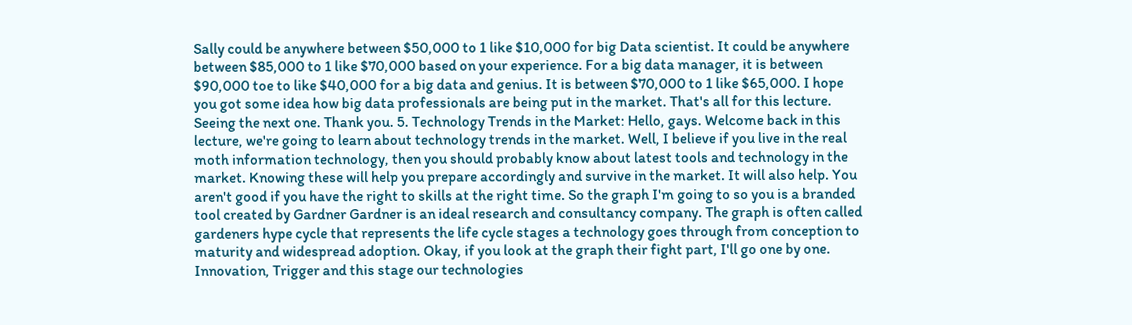Sally could be anywhere between $50,000 to 1 like $10,000 for big Data scientist. It could be anywhere between $85,000 to 1 like $70,000 based on your experience. For a big data manager, it is between $90,000 toe to like $40,000 for a big data and genius. It is between $70,000 to 1 like $65,000. I hope you got some idea how big data professionals are being put in the market. That's all for this lecture. Seeing the next one. Thank you. 5. Technology Trends in the Market: Hello, gays. Welcome back in this lecture, we're going to learn about technology trends in the market. Well, I believe if you live in the real moth information technology, then you should probably know about latest tools and technology in the market. Knowing these will help you prepare accordingly and survive in the market. It will also help. You aren't good if you have the right to skills at the right time. So the graph I'm going to so you is a branded tool created by Gardner Gardner is an ideal research and consultancy company. The graph is often called gardeners hype cycle that represents the life cycle stages a technology goes through from conception to maturity and widespread adoption. Okay, if you look at the graph their fight part, I'll go one by one. Innovation, Trigger and this stage our technologies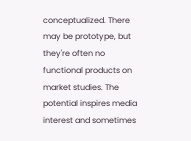conceptualized. There may be prototype, but they're often no functional products on market studies. The potential inspires media interest and sometimes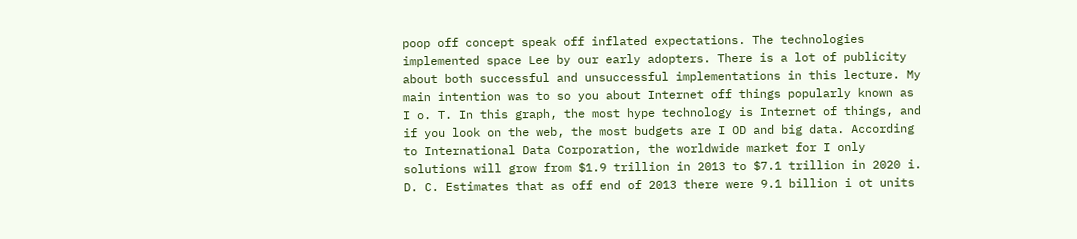poop off concept speak off inflated expectations. The technologies implemented space Lee by our early adopters. There is a lot of publicity about both successful and unsuccessful implementations in this lecture. My main intention was to so you about Internet off things popularly known as I o. T. In this graph, the most hype technology is Internet of things, and if you look on the web, the most budgets are I OD and big data. According to International Data Corporation, the worldwide market for I only solutions will grow from $1.9 trillion in 2013 to $7.1 trillion in 2020 i. D. C. Estimates that as off end of 2013 there were 9.1 billion i ot units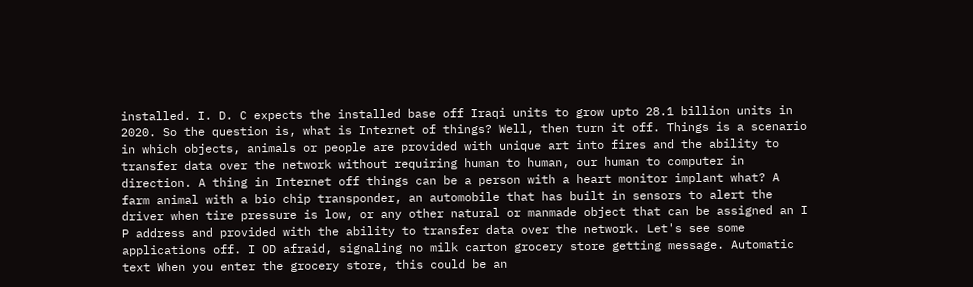installed. I. D. C expects the installed base off Iraqi units to grow upto 28.1 billion units in 2020. So the question is, what is Internet of things? Well, then turn it off. Things is a scenario in which objects, animals or people are provided with unique art into fires and the ability to transfer data over the network without requiring human to human, our human to computer in direction. A thing in Internet off things can be a person with a heart monitor implant what? A farm animal with a bio chip transponder, an automobile that has built in sensors to alert the driver when tire pressure is low, or any other natural or manmade object that can be assigned an I P address and provided with the ability to transfer data over the network. Let's see some applications off. I OD afraid, signaling no milk carton grocery store getting message. Automatic text When you enter the grocery store, this could be an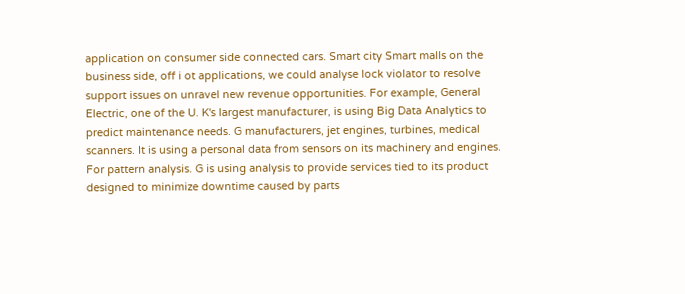application on consumer side connected cars. Smart city Smart malls on the business side, off i ot applications, we could analyse lock violator to resolve support issues on unravel new revenue opportunities. For example, General Electric, one of the U. K's largest manufacturer, is using Big Data Analytics to predict maintenance needs. G manufacturers, jet engines, turbines, medical scanners. It is using a personal data from sensors on its machinery and engines. For pattern analysis. G is using analysis to provide services tied to its product designed to minimize downtime caused by parts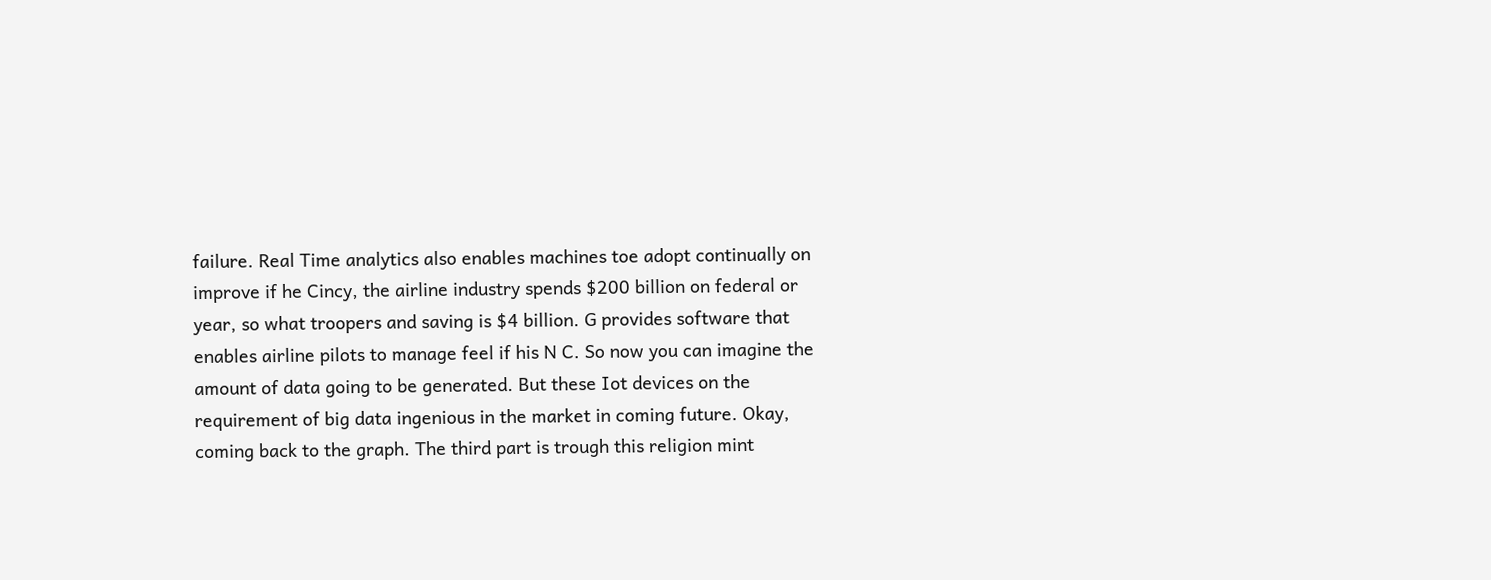failure. Real Time analytics also enables machines toe adopt continually on improve if he Cincy, the airline industry spends $200 billion on federal or year, so what troopers and saving is $4 billion. G provides software that enables airline pilots to manage feel if his N C. So now you can imagine the amount of data going to be generated. But these Iot devices on the requirement of big data ingenious in the market in coming future. Okay, coming back to the graph. The third part is trough this religion mint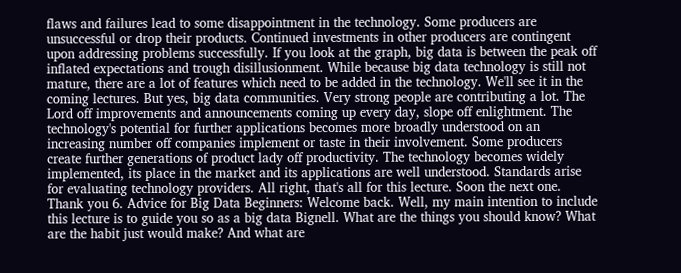flaws and failures lead to some disappointment in the technology. Some producers are unsuccessful or drop their products. Continued investments in other producers are contingent upon addressing problems successfully. If you look at the graph, big data is between the peak off inflated expectations and trough disillusionment. While because big data technology is still not mature, there are a lot of features which need to be added in the technology. We'll see it in the coming lectures. But yes, big data communities. Very strong people are contributing a lot. The Lord off improvements and announcements coming up every day, slope off enlightment. The technology's potential for further applications becomes more broadly understood on an increasing number off companies implement or taste in their involvement. Some producers create further generations of product lady off productivity. The technology becomes widely implemented, its place in the market and its applications are well understood. Standards arise for evaluating technology providers. All right, that's all for this lecture. Soon the next one. Thank you 6. Advice for Big Data Beginners: Welcome back. Well, my main intention to include this lecture is to guide you so as a big data Bignell. What are the things you should know? What are the habit just would make? And what are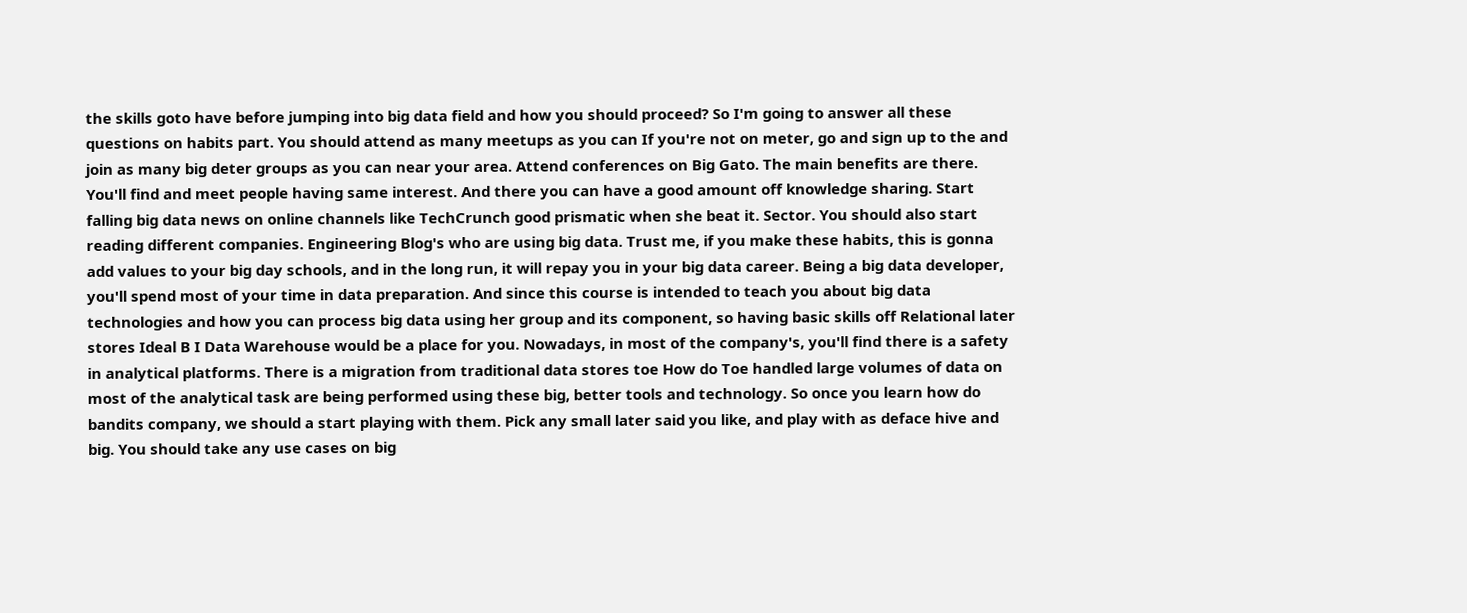the skills goto have before jumping into big data field and how you should proceed? So I'm going to answer all these questions on habits part. You should attend as many meetups as you can If you're not on meter, go and sign up to the and join as many big deter groups as you can near your area. Attend conferences on Big Gato. The main benefits are there. You'll find and meet people having same interest. And there you can have a good amount off knowledge sharing. Start falling big data news on online channels like TechCrunch good prismatic when she beat it. Sector. You should also start reading different companies. Engineering Blog's who are using big data. Trust me, if you make these habits, this is gonna add values to your big day schools, and in the long run, it will repay you in your big data career. Being a big data developer, you'll spend most of your time in data preparation. And since this course is intended to teach you about big data technologies and how you can process big data using her group and its component, so having basic skills off Relational later stores Ideal B I Data Warehouse would be a place for you. Nowadays, in most of the company's, you'll find there is a safety in analytical platforms. There is a migration from traditional data stores toe How do Toe handled large volumes of data on most of the analytical task are being performed using these big, better tools and technology. So once you learn how do bandits company, we should a start playing with them. Pick any small later said you like, and play with as deface hive and big. You should take any use cases on big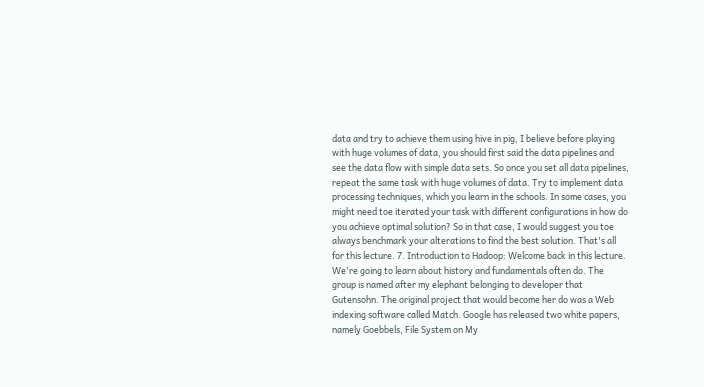data and try to achieve them using hive in pig, I believe before playing with huge volumes of data, you should first said the data pipelines and see the data flow with simple data sets. So once you set all data pipelines, repeat the same task with huge volumes of data. Try to implement data processing techniques, which you learn in the schools. In some cases, you might need toe iterated your task with different configurations in how do you achieve optimal solution? So in that case, I would suggest you toe always benchmark your alterations to find the best solution. That's all for this lecture. 7. Introduction to Hadoop: Welcome back in this lecture. We're going to learn about history and fundamentals often do. The group is named after my elephant belonging to developer that Gutensohn. The original project that would become her do was a Web indexing software called Match. Google has released two white papers, namely Goebbels, File System on My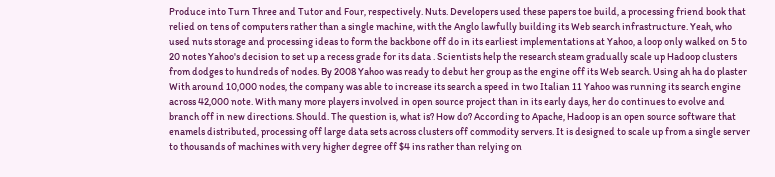Produce into Turn Three and Tutor and Four, respectively. Nuts. Developers used these papers toe build, a processing friend book that relied on tens of computers rather than a single machine, with the Anglo lawfully building its Web search infrastructure. Yeah, who used nuts storage and processing ideas to form the backbone off do in its earliest implementations at Yahoo, a loop only walked on 5 to 20 notes Yahoo's decision to set up a recess grade for its data . Scientists help the research steam gradually scale up Hadoop clusters from dodges to hundreds of nodes. By 2008 Yahoo was ready to debut her group as the engine off its Web search. Using ah ha do plaster With around 10,000 nodes, the company was able to increase its search a speed in two Italian 11 Yahoo was running its search engine across 42,000 note. With many more players involved in open source project than in its early days, her do continues to evolve and branch off in new directions. Should. The question is, what is? How do? According to Apache, Hadoop is an open source software that enamels distributed, processing off large data sets across clusters off commodity servers. It is designed to scale up from a single server to thousands of machines with very higher degree off $4 ins rather than relying on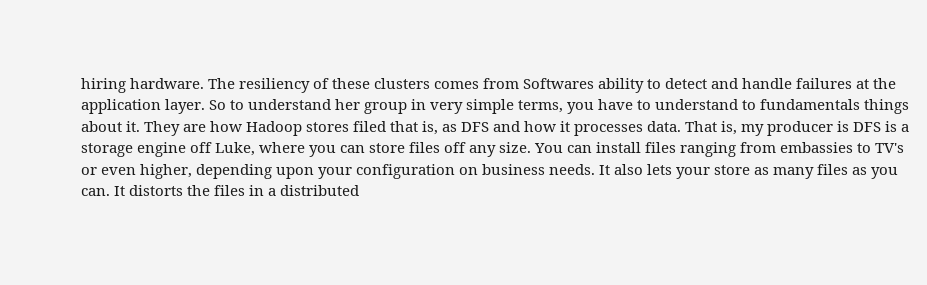hiring hardware. The resiliency of these clusters comes from Softwares ability to detect and handle failures at the application layer. So to understand her group in very simple terms, you have to understand to fundamentals things about it. They are how Hadoop stores filed that is, as DFS and how it processes data. That is, my producer is DFS is a storage engine off Luke, where you can store files off any size. You can install files ranging from embassies to TV's or even higher, depending upon your configuration on business needs. It also lets your store as many files as you can. It distorts the files in a distributed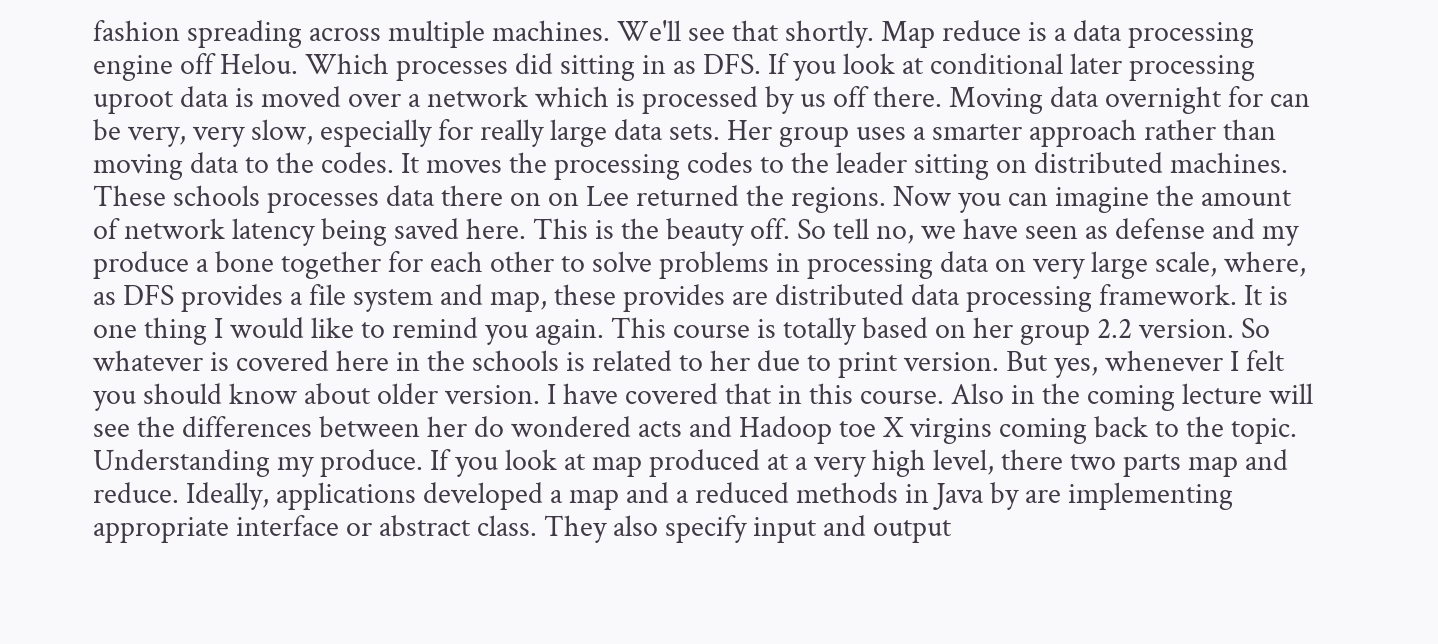fashion spreading across multiple machines. We'll see that shortly. Map reduce is a data processing engine off Helou. Which processes did sitting in as DFS. If you look at conditional later processing uproot data is moved over a network which is processed by us off there. Moving data overnight for can be very, very slow, especially for really large data sets. Her group uses a smarter approach rather than moving data to the codes. It moves the processing codes to the leader sitting on distributed machines. These schools processes data there on on Lee returned the regions. Now you can imagine the amount of network latency being saved here. This is the beauty off. So tell no, we have seen as defense and my produce a bone together for each other to solve problems in processing data on very large scale, where, as DFS provides a file system and map, these provides are distributed data processing framework. It is one thing I would like to remind you again. This course is totally based on her group 2.2 version. So whatever is covered here in the schools is related to her due to print version. But yes, whenever I felt you should know about older version. I have covered that in this course. Also in the coming lecture will see the differences between her do wondered acts and Hadoop toe X virgins coming back to the topic. Understanding my produce. If you look at map produced at a very high level, there two parts map and reduce. Ideally, applications developed a map and a reduced methods in Java by are implementing appropriate interface or abstract class. They also specify input and output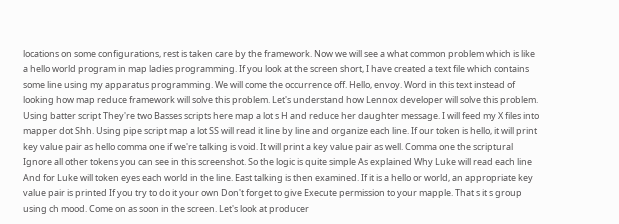locations on some configurations, rest is taken care by the framework. Now we will see a what common problem which is like a hello world program in map ladies programming. If you look at the screen short, I have created a text file which contains some line using my apparatus programming. We will come the occurrence off. Hello, envoy. Word in this text instead of looking how map reduce framework will solve this problem. Let's understand how Lennox developer will solve this problem. Using batter script They're two Basses scripts here map a lot s H and reduce her daughter message. I will feed my X files into mapper dot Shh. Using pipe script map a lot SS will read it line by line and organize each line. If our token is hello, it will print key value pair as hello comma one if we're talking is void. It will print a key value pair as well. Comma one the scriptural Ignore all other tokens you can see in this screenshot. So the logic is quite simple As explained Why Luke will read each line And for Luke will token eyes each world in the line. East talking is then examined. If it is a hello or world, an appropriate key value pair is printed If you try to do it your own Don't forget to give Execute permission to your mapple. That s it s group using ch mood. Come on as soon in the screen. Let's look at producer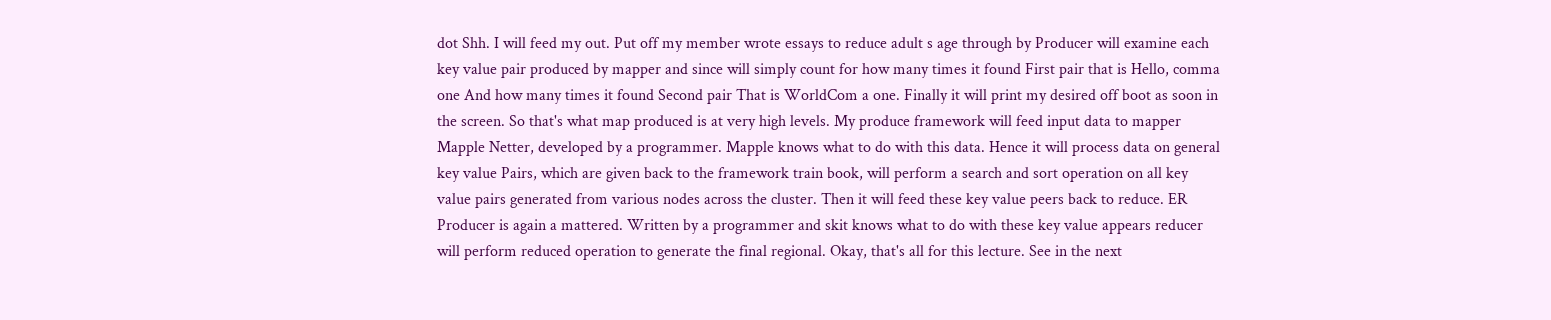dot Shh. I will feed my out. Put off my member wrote essays to reduce adult s age through by Producer will examine each key value pair produced by mapper and since will simply count for how many times it found First pair that is Hello, comma one And how many times it found Second pair That is WorldCom a one. Finally it will print my desired off boot as soon in the screen. So that's what map produced is at very high levels. My produce framework will feed input data to mapper Mapple Netter, developed by a programmer. Mapple knows what to do with this data. Hence it will process data on general key value Pairs, which are given back to the framework train book, will perform a search and sort operation on all key value pairs generated from various nodes across the cluster. Then it will feed these key value peers back to reduce. ER Producer is again a mattered. Written by a programmer and skit knows what to do with these key value appears reducer will perform reduced operation to generate the final regional. Okay, that's all for this lecture. See in the next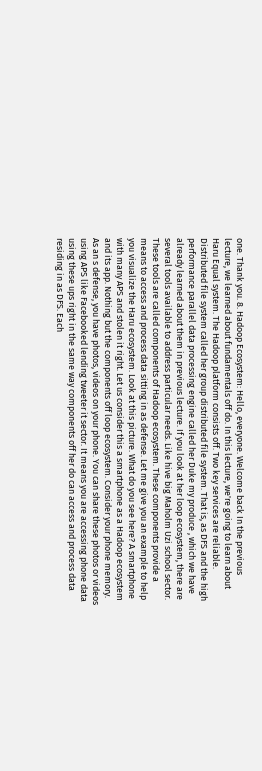one. Thank you. 8. Hadoop Ecosystem: Hello, everyone. Welcome back In the previous lecture, we learned about fundamentals off do. In this lecture, we're going to learn about Haru Equal system. The Hadoop platform consists off. Two key services are reliable. Distributed file system called her group distributed file system. That is, as DFS and the high performance parallel data processing engine called her Duke my produce , which we have already learned about them in previous lecture. If you look at her loop ecosystem, there are several tools available to address particular needs. Like hive big Maholm Uzi school sector. These tools are called components of Hadoop ecosystem. These components provide a means to access and process data sitting in as defense. Let me give you an example to help you visualize the Haru ecosystem. Look at this picture. What do you see here? A smartphone with many APS and stolen it right. Let us consider this a smartphone as a Hadoop ecosystem and its app. Nothing but the components off loop ecosystem. Consider your phone memory. As an s defense, you have photos, videos on your phone. You can share these photos or videos using APS like Facebooked lending tweeter it sector. It means you are accessing phone data using these ups right in the same way components off her do can access and process data residing in as DFS. Each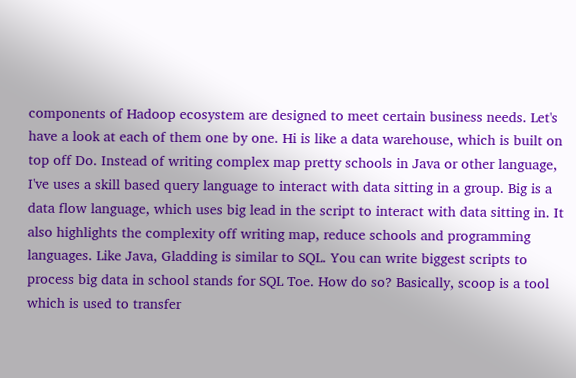components of Hadoop ecosystem are designed to meet certain business needs. Let's have a look at each of them one by one. Hi is like a data warehouse, which is built on top off Do. Instead of writing complex map pretty schools in Java or other language, I've uses a skill based query language to interact with data sitting in a group. Big is a data flow language, which uses big lead in the script to interact with data sitting in. It also highlights the complexity off writing map, reduce schools and programming languages. Like Java, Gladding is similar to SQL. You can write biggest scripts to process big data in school stands for SQL Toe. How do so? Basically, scoop is a tool which is used to transfer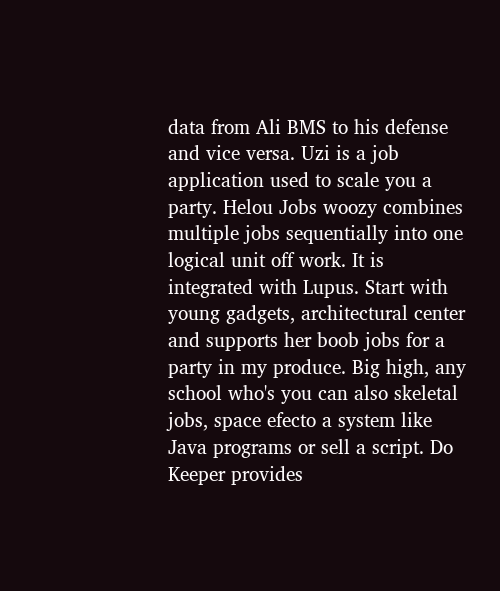data from Ali BMS to his defense and vice versa. Uzi is a job application used to scale you a party. Helou Jobs woozy combines multiple jobs sequentially into one logical unit off work. It is integrated with Lupus. Start with young gadgets, architectural center and supports her boob jobs for a party in my produce. Big high, any school who's you can also skeletal jobs, space efecto a system like Java programs or sell a script. Do Keeper provides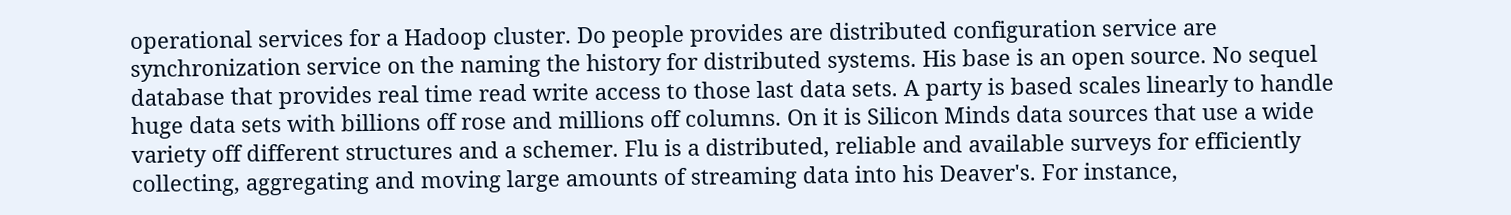operational services for a Hadoop cluster. Do people provides are distributed configuration service are synchronization service on the naming the history for distributed systems. His base is an open source. No sequel database that provides real time read write access to those last data sets. A party is based scales linearly to handle huge data sets with billions off rose and millions off columns. On it is Silicon Minds data sources that use a wide variety off different structures and a schemer. Flu is a distributed, reliable and available surveys for efficiently collecting, aggregating and moving large amounts of streaming data into his Deaver's. For instance,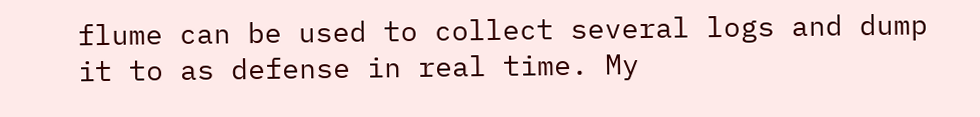flume can be used to collect several logs and dump it to as defense in real time. My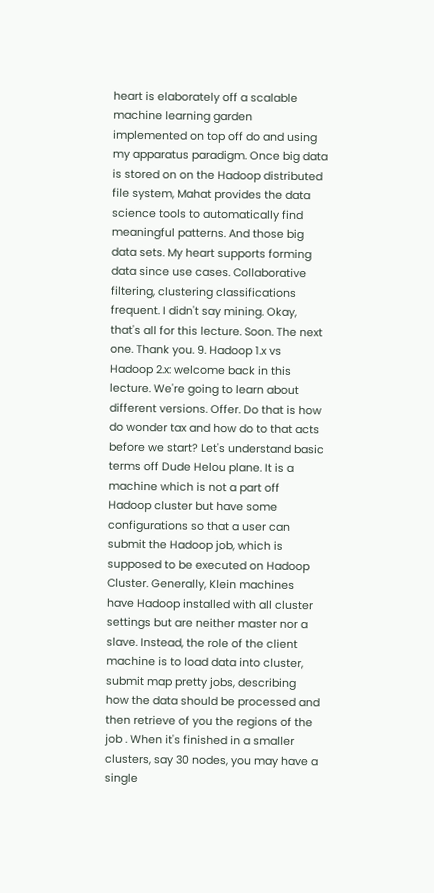heart is elaborately off a scalable machine learning garden implemented on top off do and using my apparatus paradigm. Once big data is stored on on the Hadoop distributed file system, Mahat provides the data science tools to automatically find meaningful patterns. And those big data sets. My heart supports forming data since use cases. Collaborative filtering, clustering classifications frequent. I didn't say mining. Okay, that's all for this lecture. Soon. The next one. Thank you. 9. Hadoop 1.x vs Hadoop 2.x: welcome back in this lecture. We're going to learn about different versions. Offer. Do that is how do wonder tax and how do to that acts before we start? Let's understand basic terms off Dude Helou plane. It is a machine which is not a part off Hadoop cluster but have some configurations so that a user can submit the Hadoop job, which is supposed to be executed on Hadoop Cluster. Generally, Klein machines have Hadoop installed with all cluster settings but are neither master nor a slave. Instead, the role of the client machine is to load data into cluster, submit map pretty jobs, describing how the data should be processed and then retrieve of you the regions of the job . When it's finished in a smaller clusters, say 30 nodes, you may have a single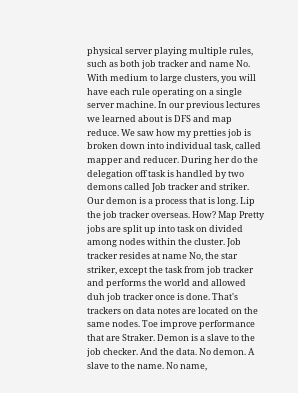physical server playing multiple rules, such as both job tracker and name No. With medium to large clusters, you will have each rule operating on a single server machine. In our previous lectures we learned about is DFS and map reduce. We saw how my pretties job is broken down into individual task, called mapper and reducer. During her do the delegation off task is handled by two demons called Job tracker and striker. Our demon is a process that is long. Lip the job tracker overseas. How? Map Pretty jobs are split up into task on divided among nodes within the cluster. Job tracker resides at name No, the star striker, except the task from job tracker and performs the world and allowed duh job tracker once is done. That's trackers on data notes are located on the same nodes. Toe improve performance that are Straker. Demon is a slave to the job checker. And the data. No demon. A slave to the name. No name,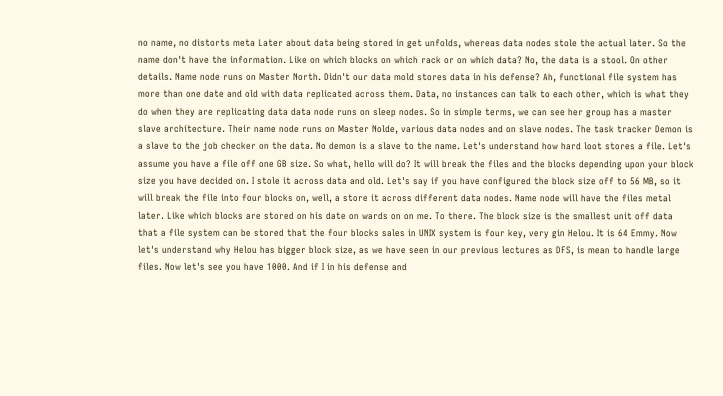no name, no distorts meta Later about data being stored in get unfolds, whereas data nodes stole the actual later. So the name don't have the information. Like on which blocks on which rack or on which data? No, the data is a stool. On other details. Name node runs on Master North. Didn't our data mold stores data in his defense? Ah, functional file system has more than one date and old with data replicated across them. Data, no instances can talk to each other, which is what they do when they are replicating data data node runs on sleep nodes. So in simple terms, we can see her group has a master slave architecture. Their name node runs on Master Nolde, various data nodes and on slave nodes. The task tracker Demon is a slave to the job checker on the data. No demon is a slave to the name. Let's understand how hard loot stores a file. Let's assume you have a file off one GB size. So what, hello will do? It will break the files and the blocks depending upon your block size you have decided on. I stole it across data and old. Let's say if you have configured the block size off to 56 MB, so it will break the file into four blocks on, well, a store it across different data nodes. Name node will have the files metal later. Like which blocks are stored on his date on wards on on me. To there. The block size is the smallest unit off data that a file system can be stored that the four blocks sales in UNIX system is four key, very gin Helou. It is 64 Emmy. Now let's understand why Helou has bigger block size, as we have seen in our previous lectures as DFS, is mean to handle large files. Now let's see you have 1000. And if I in his defense and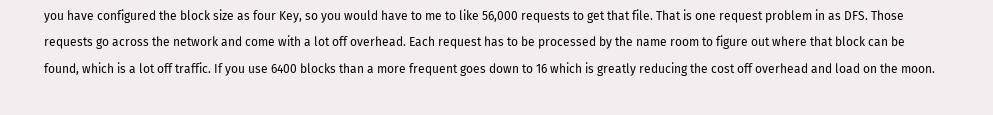you have configured the block size as four Key, so you would have to me to like 56,000 requests to get that file. That is one request problem in as DFS. Those requests go across the network and come with a lot off overhead. Each request has to be processed by the name room to figure out where that block can be found, which is a lot off traffic. If you use 6400 blocks than a more frequent goes down to 16 which is greatly reducing the cost off overhead and load on the moon.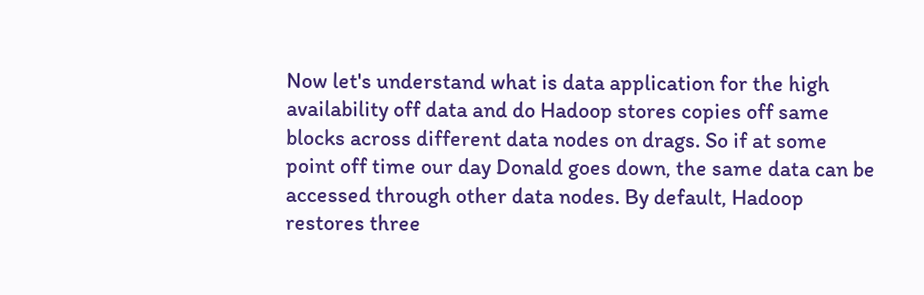Now let's understand what is data application for the high availability off data and do Hadoop stores copies off same blocks across different data nodes on drags. So if at some point off time our day Donald goes down, the same data can be accessed through other data nodes. By default, Hadoop restores three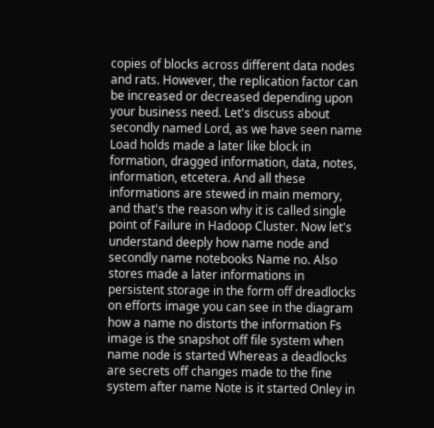copies of blocks across different data nodes and rats. However, the replication factor can be increased or decreased depending upon your business need. Let's discuss about secondly named Lord, as we have seen name Load holds made a later like block in formation, dragged information, data, notes, information, etcetera. And all these informations are stewed in main memory, and that's the reason why it is called single point of Failure in Hadoop Cluster. Now let's understand deeply how name node and secondly name notebooks Name no. Also stores made a later informations in persistent storage in the form off dreadlocks on efforts image you can see in the diagram how a name no distorts the information Fs image is the snapshot off file system when name node is started Whereas a deadlocks are secrets off changes made to the fine system after name Note is it started Onley in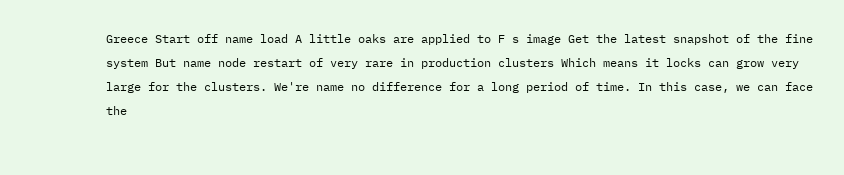Greece Start off name load A little oaks are applied to F s image Get the latest snapshot of the fine system But name node restart of very rare in production clusters Which means it locks can grow very large for the clusters. We're name no difference for a long period of time. In this case, we can face the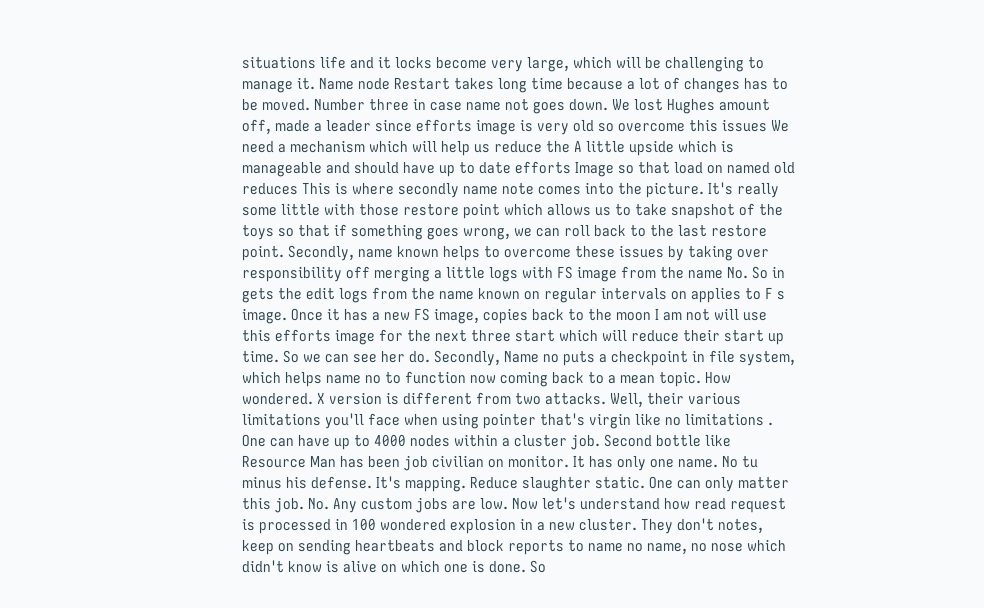situations life and it locks become very large, which will be challenging to manage it. Name node Restart takes long time because a lot of changes has to be moved. Number three in case name not goes down. We lost Hughes amount off, made a leader since efforts image is very old so overcome this issues We need a mechanism which will help us reduce the A little upside which is manageable and should have up to date efforts Image so that load on named old reduces This is where secondly name note comes into the picture. It's really some little with those restore point which allows us to take snapshot of the toys so that if something goes wrong, we can roll back to the last restore point. Secondly, name known helps to overcome these issues by taking over responsibility off merging a little logs with FS image from the name No. So in gets the edit logs from the name known on regular intervals on applies to F s image. Once it has a new FS image, copies back to the moon I am not will use this efforts image for the next three start which will reduce their start up time. So we can see her do. Secondly, Name no puts a checkpoint in file system, which helps name no to function now coming back to a mean topic. How wondered. X version is different from two attacks. Well, their various limitations you'll face when using pointer that's virgin like no limitations . One can have up to 4000 nodes within a cluster job. Second bottle like Resource Man has been job civilian on monitor. It has only one name. No tu minus his defense. It's mapping. Reduce slaughter static. One can only matter this job. No. Any custom jobs are low. Now let's understand how read request is processed in 100 wondered explosion in a new cluster. They don't notes, keep on sending heartbeats and block reports to name no name, no nose which didn't know is alive on which one is done. So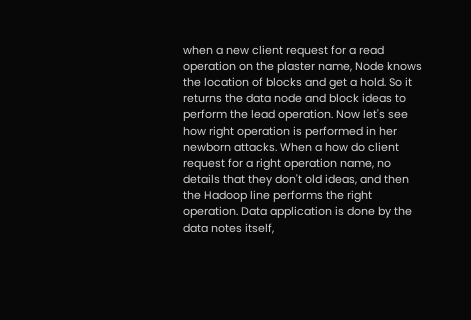when a new client request for a read operation on the plaster name, Node knows the location of blocks and get a hold. So it returns the data node and block ideas to perform the lead operation. Now let's see how right operation is performed in her newborn attacks. When a how do client request for a right operation name, no details that they don't old ideas, and then the Hadoop line performs the right operation. Data application is done by the data notes itself,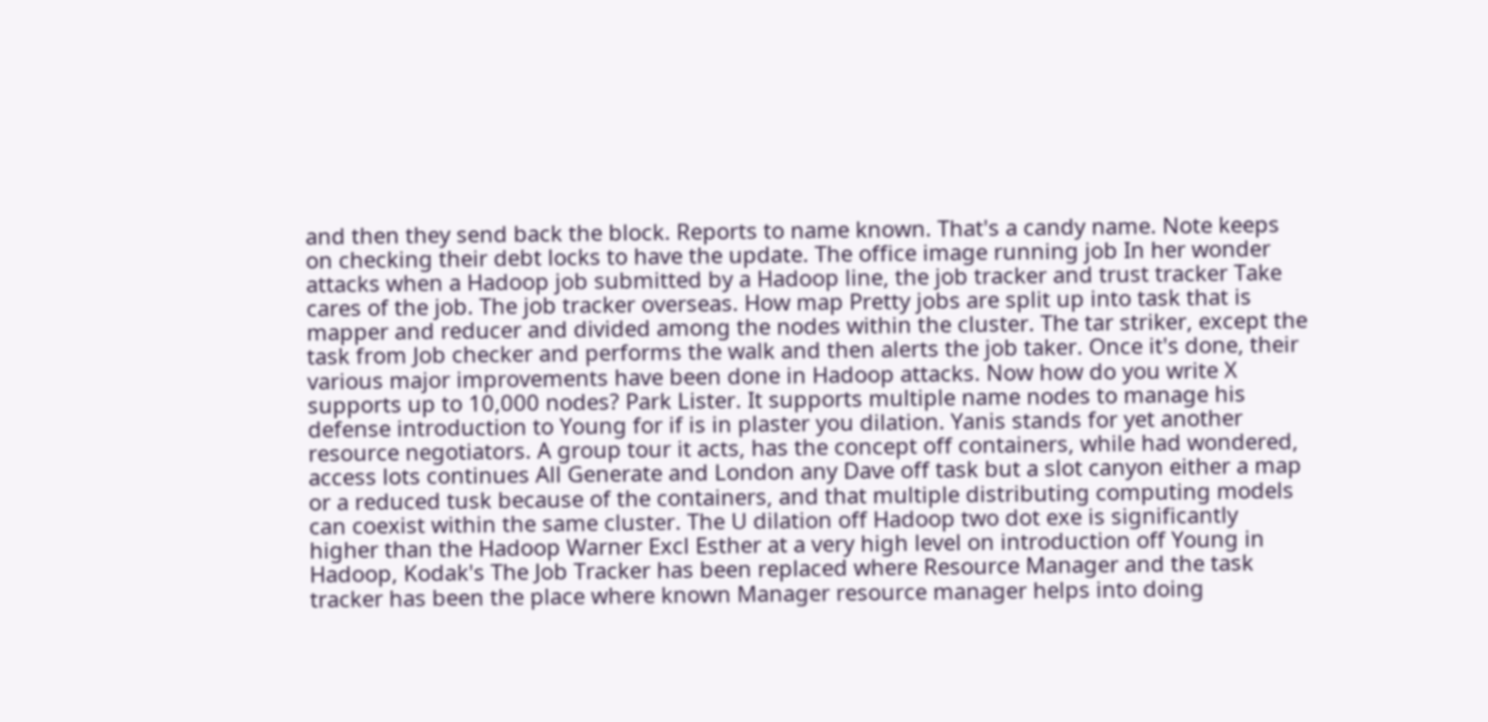and then they send back the block. Reports to name known. That's a candy name. Note keeps on checking their debt locks to have the update. The office image running job In her wonder attacks when a Hadoop job submitted by a Hadoop line, the job tracker and trust tracker Take cares of the job. The job tracker overseas. How map Pretty jobs are split up into task that is mapper and reducer and divided among the nodes within the cluster. The tar striker, except the task from Job checker and performs the walk and then alerts the job taker. Once it's done, their various major improvements have been done in Hadoop attacks. Now how do you write X supports up to 10,000 nodes? Park Lister. It supports multiple name nodes to manage his defense introduction to Young for if is in plaster you dilation. Yanis stands for yet another resource negotiators. A group tour it acts, has the concept off containers, while had wondered, access lots continues All Generate and London any Dave off task but a slot canyon either a map or a reduced tusk because of the containers, and that multiple distributing computing models can coexist within the same cluster. The U dilation off Hadoop two dot exe is significantly higher than the Hadoop Warner Excl Esther at a very high level on introduction off Young in Hadoop, Kodak's The Job Tracker has been replaced where Resource Manager and the task tracker has been the place where known Manager resource manager helps into doing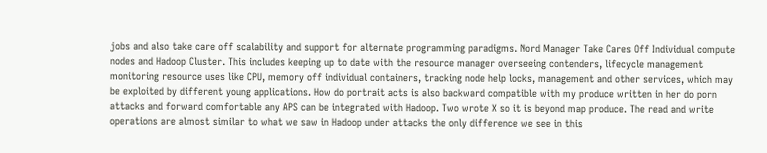jobs and also take care off scalability and support for alternate programming paradigms. Nord Manager Take Cares Off Individual compute nodes and Hadoop Cluster. This includes keeping up to date with the resource manager overseeing contenders, lifecycle management monitoring resource uses like CPU, memory off individual containers, tracking node help locks, management and other services, which may be exploited by different young applications. How do portrait acts is also backward compatible with my produce written in her do porn attacks and forward comfortable any APS can be integrated with Hadoop. Two wrote X so it is beyond map produce. The read and write operations are almost similar to what we saw in Hadoop under attacks the only difference we see in this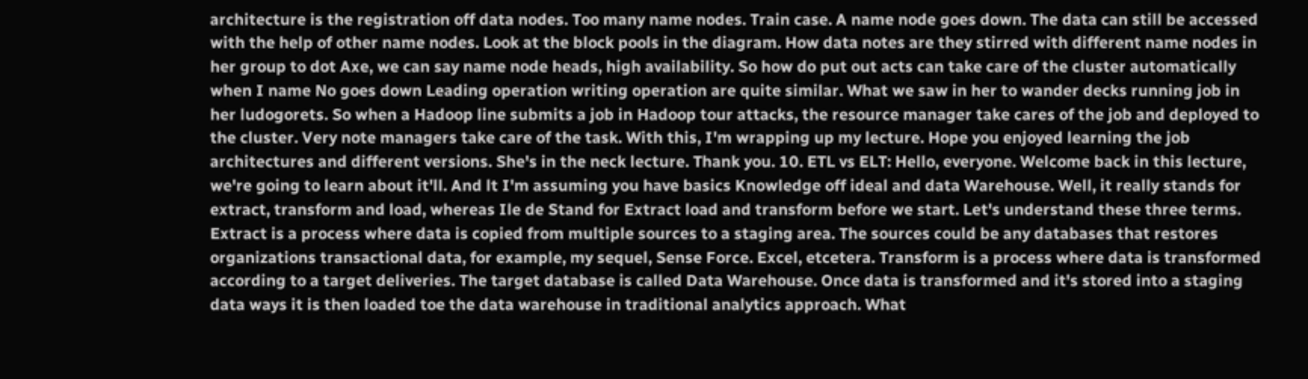architecture is the registration off data nodes. Too many name nodes. Train case. A name node goes down. The data can still be accessed with the help of other name nodes. Look at the block pools in the diagram. How data notes are they stirred with different name nodes in her group to dot Axe, we can say name node heads, high availability. So how do put out acts can take care of the cluster automatically when I name No goes down Leading operation writing operation are quite similar. What we saw in her to wander decks running job in her ludogorets. So when a Hadoop line submits a job in Hadoop tour attacks, the resource manager take cares of the job and deployed to the cluster. Very note managers take care of the task. With this, I'm wrapping up my lecture. Hope you enjoyed learning the job architectures and different versions. She's in the neck lecture. Thank you. 10. ETL vs ELT: Hello, everyone. Welcome back in this lecture, we're going to learn about it'll. And lt I'm assuming you have basics Knowledge off ideal and data Warehouse. Well, it really stands for extract, transform and load, whereas Ile de Stand for Extract load and transform before we start. Let's understand these three terms. Extract is a process where data is copied from multiple sources to a staging area. The sources could be any databases that restores organizations transactional data, for example, my sequel, Sense Force. Excel, etcetera. Transform is a process where data is transformed according to a target deliveries. The target database is called Data Warehouse. Once data is transformed and it's stored into a staging data ways it is then loaded toe the data warehouse in traditional analytics approach. What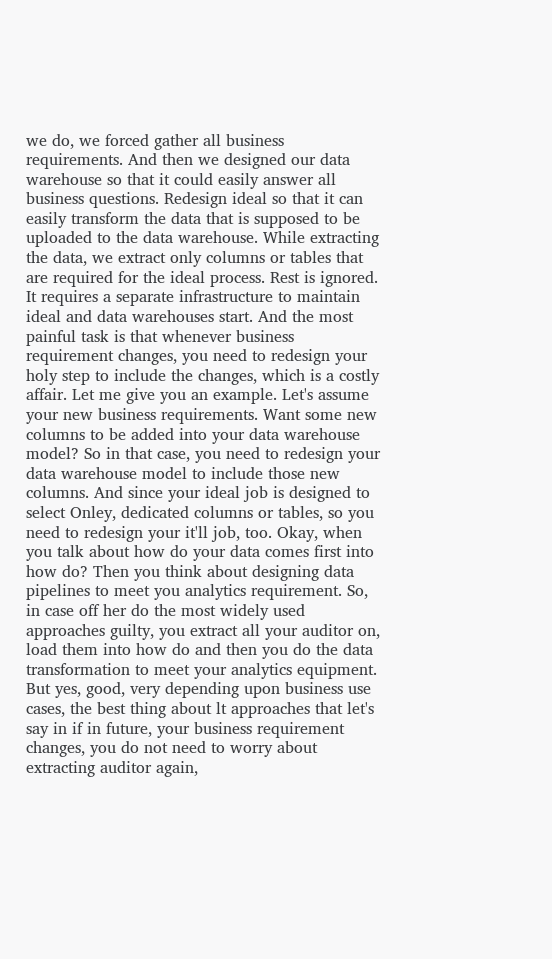we do, we forced gather all business requirements. And then we designed our data warehouse so that it could easily answer all business questions. Redesign ideal so that it can easily transform the data that is supposed to be uploaded to the data warehouse. While extracting the data, we extract only columns or tables that are required for the ideal process. Rest is ignored. It requires a separate infrastructure to maintain ideal and data warehouses start. And the most painful task is that whenever business requirement changes, you need to redesign your holy step to include the changes, which is a costly affair. Let me give you an example. Let's assume your new business requirements. Want some new columns to be added into your data warehouse model? So in that case, you need to redesign your data warehouse model to include those new columns. And since your ideal job is designed to select Onley, dedicated columns or tables, so you need to redesign your it'll job, too. Okay, when you talk about how do your data comes first into how do? Then you think about designing data pipelines to meet you analytics requirement. So, in case off her do the most widely used approaches guilty, you extract all your auditor on, load them into how do and then you do the data transformation to meet your analytics equipment. But yes, good, very depending upon business use cases, the best thing about lt approaches that let's say in if in future, your business requirement changes, you do not need to worry about extracting auditor again,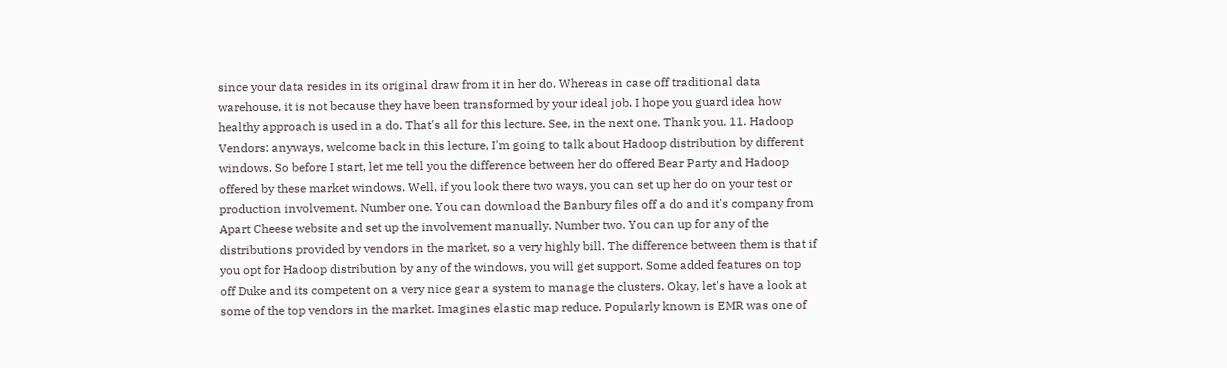since your data resides in its original draw from it in her do. Whereas in case off traditional data warehouse, it is not because they have been transformed by your ideal job. I hope you guard idea how healthy approach is used in a do. That's all for this lecture. See, in the next one. Thank you. 11. Hadoop Vendors: anyways, welcome back in this lecture, I'm going to talk about Hadoop distribution by different windows. So before I start, let me tell you the difference between her do offered Bear Party and Hadoop offered by these market windows. Well, if you look there two ways, you can set up her do on your test or production involvement. Number one. You can download the Banbury files off a do and it's company from Apart Cheese website and set up the involvement manually. Number two. You can up for any of the distributions provided by vendors in the market, so a very highly bill. The difference between them is that if you opt for Hadoop distribution by any of the windows, you will get support. Some added features on top off Duke and its competent on a very nice gear a system to manage the clusters. Okay, let's have a look at some of the top vendors in the market. Imagines elastic map reduce. Popularly known is EMR was one of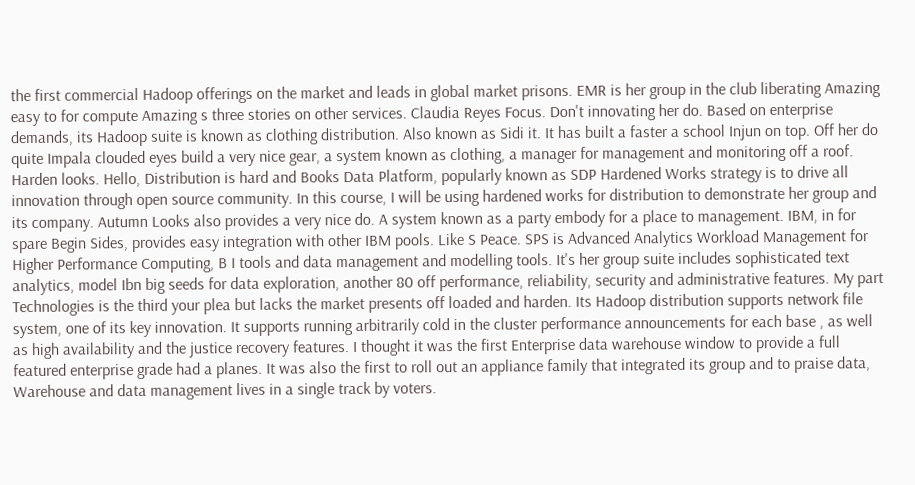the first commercial Hadoop offerings on the market and leads in global market prisons. EMR is her group in the club liberating Amazing easy to for compute Amazing s three stories on other services. Claudia Reyes Focus. Don't innovating her do. Based on enterprise demands, its Hadoop suite is known as clothing distribution. Also known as Sidi it. It has built a faster a school Injun on top. Off her do quite Impala clouded eyes build a very nice gear, a system known as clothing, a manager for management and monitoring off a roof. Harden looks. Hello, Distribution is hard and Books Data Platform, popularly known as SDP Hardened Works strategy is to drive all innovation through open source community. In this course, I will be using hardened works for distribution to demonstrate her group and its company. Autumn Looks also provides a very nice do. A system known as a party embody for a place to management. IBM, in for spare Begin Sides, provides easy integration with other IBM pools. Like S Peace. SPS is Advanced Analytics Workload Management for Higher Performance Computing, B I tools and data management and modelling tools. It's her group suite includes sophisticated text analytics, model Ibn big seeds for data exploration, another 80 off performance, reliability, security and administrative features. My part Technologies is the third your plea but lacks the market presents off loaded and harden. Its Hadoop distribution supports network file system, one of its key innovation. It supports running arbitrarily cold in the cluster performance announcements for each base , as well as high availability and the justice recovery features. I thought it was the first Enterprise data warehouse window to provide a full featured enterprise grade had a planes. It was also the first to roll out an appliance family that integrated its group and to praise data, Warehouse and data management lives in a single track by voters.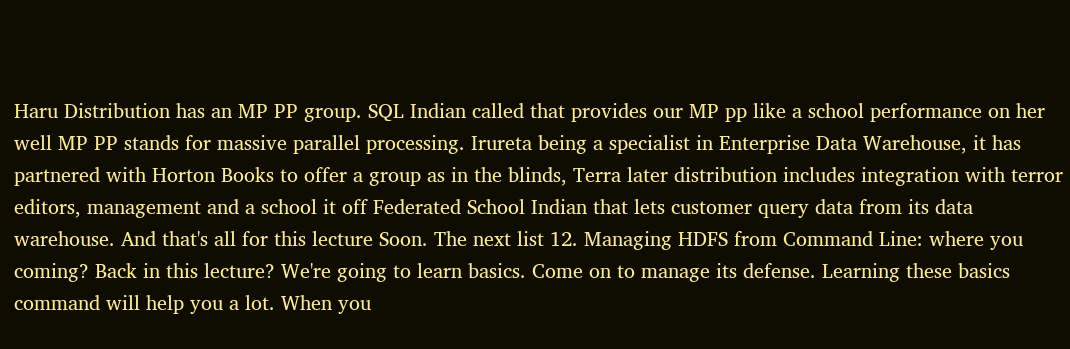Haru Distribution has an MP PP group. SQL Indian called that provides our MP pp like a school performance on her well MP PP stands for massive parallel processing. Irureta being a specialist in Enterprise Data Warehouse, it has partnered with Horton Books to offer a group as in the blinds, Terra later distribution includes integration with terror editors, management and a school it off Federated School Indian that lets customer query data from its data warehouse. And that's all for this lecture Soon. The next list 12. Managing HDFS from Command Line: where you coming? Back in this lecture? We're going to learn basics. Come on to manage its defense. Learning these basics command will help you a lot. When you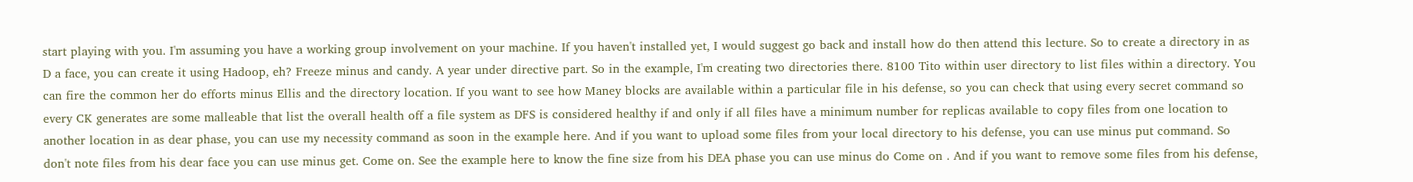start playing with you. I'm assuming you have a working group involvement on your machine. If you haven't installed yet, I would suggest go back and install how do then attend this lecture. So to create a directory in as D a face, you can create it using Hadoop, eh? Freeze minus and candy. A year under directive part. So in the example, I'm creating two directories there. 8100 Tito within user directory to list files within a directory. You can fire the common her do efforts minus Ellis and the directory location. If you want to see how Maney blocks are available within a particular file in his defense, so you can check that using every secret command so every CK generates are some malleable that list the overall health off a file system as DFS is considered healthy if and only if all files have a minimum number for replicas available to copy files from one location to another location in as dear phase, you can use my necessity command as soon in the example here. And if you want to upload some files from your local directory to his defense, you can use minus put command. So don't note files from his dear face you can use minus get. Come on. See the example here to know the fine size from his DEA phase you can use minus do Come on . And if you want to remove some files from his defense,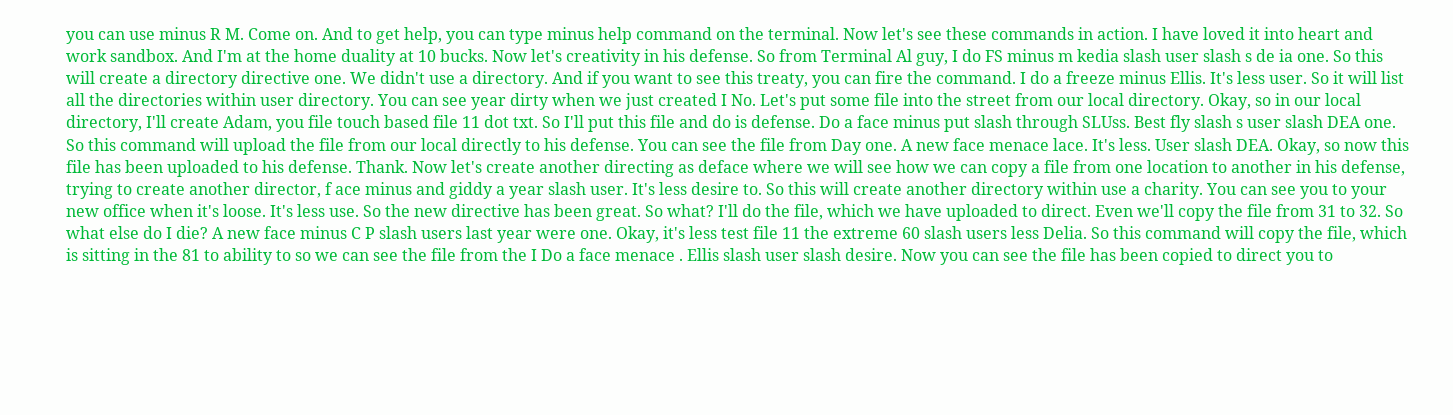you can use minus R M. Come on. And to get help, you can type minus help command on the terminal. Now let's see these commands in action. I have loved it into heart and work sandbox. And I'm at the home duality at 10 bucks. Now let's creativity in his defense. So from Terminal Al guy, I do FS minus m kedia slash user slash s de ia one. So this will create a directory directive one. We didn't use a directory. And if you want to see this treaty, you can fire the command. I do a freeze minus Ellis. It's less user. So it will list all the directories within user directory. You can see year dirty when we just created I No. Let's put some file into the street from our local directory. Okay, so in our local directory, I'll create Adam, you file touch based file 11 dot txt. So I'll put this file and do is defense. Do a face minus put slash through SLUss. Best fly slash s user slash DEA one. So this command will upload the file from our local directly to his defense. You can see the file from Day one. A new face menace lace. It's less. User slash DEA. Okay, so now this file has been uploaded to his defense. Thank. Now let's create another directing as deface where we will see how we can copy a file from one location to another in his defense, trying to create another director, f ace minus and giddy a year slash user. It's less desire to. So this will create another directory within use a charity. You can see you to your new office when it's loose. It's less use. So the new directive has been great. So what? I'll do the file, which we have uploaded to direct. Even we'll copy the file from 31 to 32. So what else do I die? A new face minus C P slash users last year were one. Okay, it's less test file 11 the extreme 60 slash users less Delia. So this command will copy the file, which is sitting in the 81 to ability to so we can see the file from the I Do a face menace . Ellis slash user slash desire. Now you can see the file has been copied to direct you to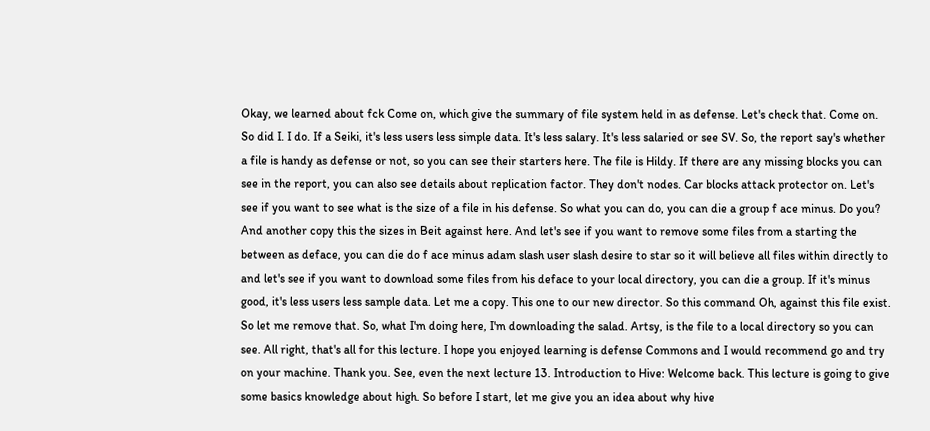Okay, we learned about fck Come on, which give the summary of file system held in as defense. Let's check that. Come on. So did I. I do. If a Seiki, it's less users less simple data. It's less salary. It's less salaried or see SV. So, the report say's whether a file is handy as defense or not, so you can see their starters here. The file is Hildy. If there are any missing blocks you can see in the report, you can also see details about replication factor. They don't nodes. Car blocks attack protector on. Let's see if you want to see what is the size of a file in his defense. So what you can do, you can die a group f ace minus. Do you? And another copy this the sizes in Beit against here. And let's see if you want to remove some files from a starting the between as deface, you can die do f ace minus adam slash user slash desire to star so it will believe all files within directly to and let's see if you want to download some files from his deface to your local directory, you can die a group. If it's minus good, it's less users less sample data. Let me a copy. This one to our new director. So this command Oh, against this file exist. So let me remove that. So, what I'm doing here, I'm downloading the salad. Artsy, is the file to a local directory so you can see. All right, that's all for this lecture. I hope you enjoyed learning is defense Commons and I would recommend go and try on your machine. Thank you. See, even the next lecture 13. Introduction to Hive: Welcome back. This lecture is going to give some basics knowledge about high. So before I start, let me give you an idea about why hive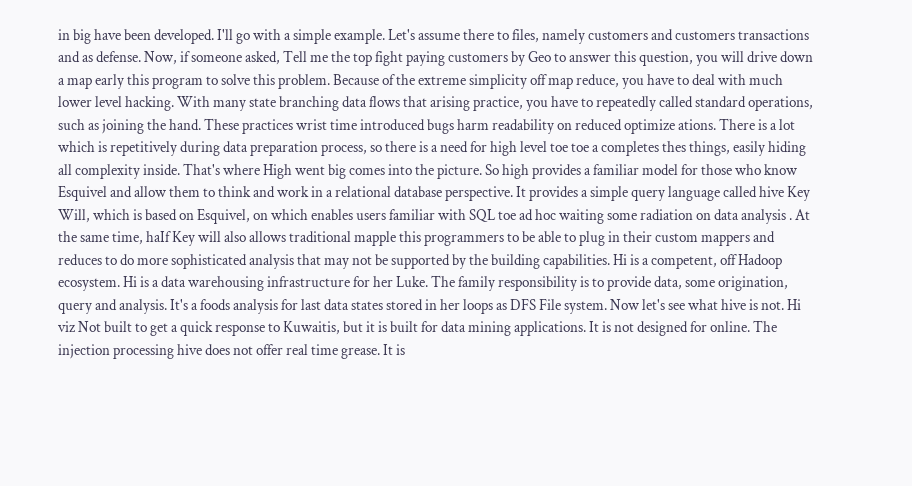in big have been developed. I'll go with a simple example. Let's assume there to files, namely customers and customers transactions and as defense. Now, if someone asked, Tell me the top fight paying customers by Geo to answer this question, you will drive down a map early this program to solve this problem. Because of the extreme simplicity off map reduce, you have to deal with much lower level hacking. With many state branching data flows that arising practice, you have to repeatedly called standard operations, such as joining the hand. These practices wrist time introduced bugs harm readability on reduced optimize ations. There is a lot which is repetitively during data preparation process, so there is a need for high level toe toe a completes thes things, easily hiding all complexity inside. That's where High went big comes into the picture. So high provides a familiar model for those who know Esquivel and allow them to think and work in a relational database perspective. It provides a simple query language called hive Key Will, which is based on Esquivel, on which enables users familiar with SQL toe ad hoc waiting some radiation on data analysis . At the same time, haIf Key will also allows traditional mapple this programmers to be able to plug in their custom mappers and reduces to do more sophisticated analysis that may not be supported by the building capabilities. Hi is a competent, off Hadoop ecosystem. Hi is a data warehousing infrastructure for her Luke. The family responsibility is to provide data, some origination, query and analysis. It's a foods analysis for last data states stored in her loops as DFS File system. Now let's see what hive is not. Hi viz Not built to get a quick response to Kuwaitis, but it is built for data mining applications. It is not designed for online. The injection processing hive does not offer real time grease. It is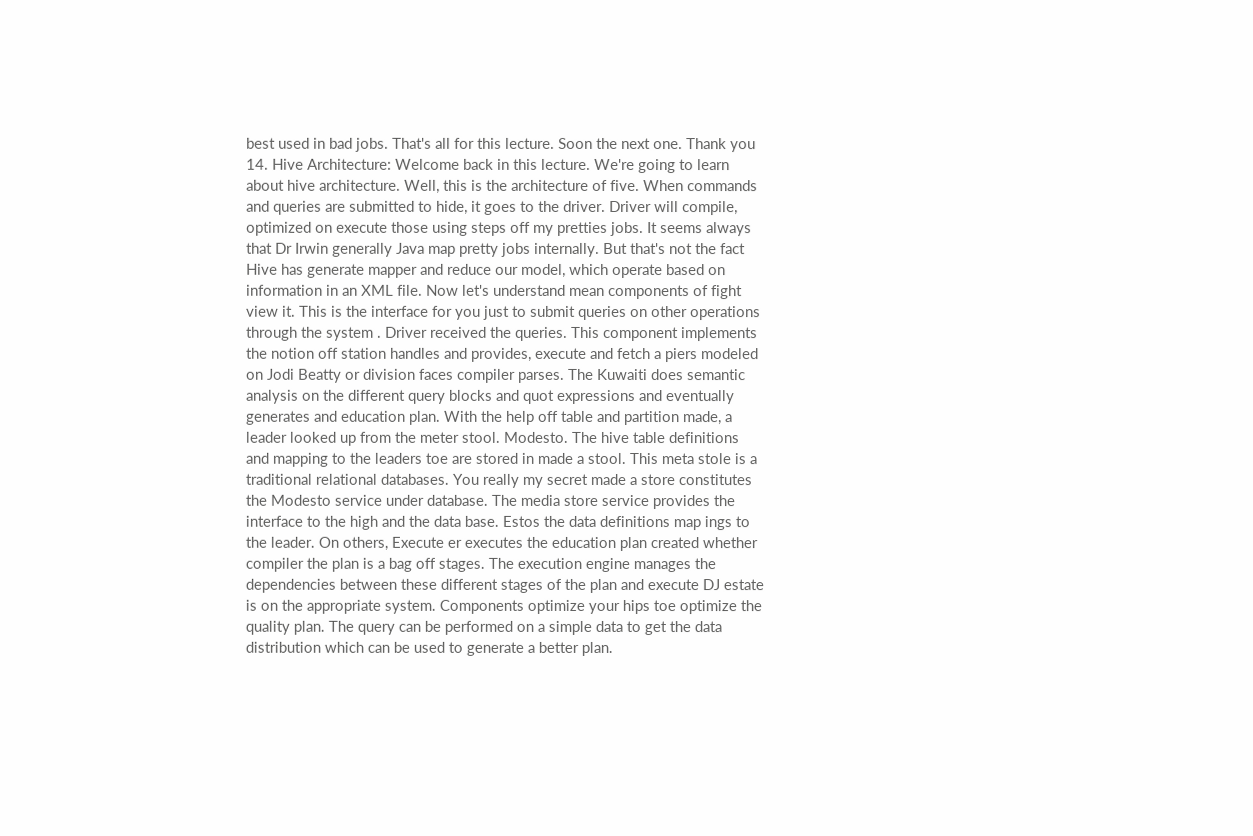best used in bad jobs. That's all for this lecture. Soon the next one. Thank you 14. Hive Architecture: Welcome back in this lecture. We're going to learn about hive architecture. Well, this is the architecture of five. When commands and queries are submitted to hide, it goes to the driver. Driver will compile, optimized on execute those using steps off my pretties jobs. It seems always that Dr Irwin generally Java map pretty jobs internally. But that's not the fact Hive has generate mapper and reduce our model, which operate based on information in an XML file. Now let's understand mean components of fight view it. This is the interface for you just to submit queries on other operations through the system . Driver received the queries. This component implements the notion off station handles and provides, execute and fetch a piers modeled on Jodi Beatty or division faces compiler parses. The Kuwaiti does semantic analysis on the different query blocks and quot expressions and eventually generates and education plan. With the help off table and partition made, a leader looked up from the meter stool. Modesto. The hive table definitions and mapping to the leaders toe are stored in made a stool. This meta stole is a traditional relational databases. You really my secret made a store constitutes the Modesto service under database. The media store service provides the interface to the high and the data base. Estos the data definitions map ings to the leader. On others, Execute er executes the education plan created whether compiler the plan is a bag off stages. The execution engine manages the dependencies between these different stages of the plan and execute DJ estate is on the appropriate system. Components optimize your hips toe optimize the quality plan. The query can be performed on a simple data to get the data distribution which can be used to generate a better plan.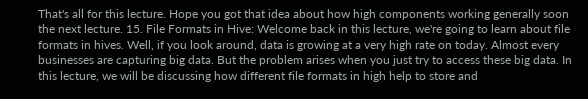That's all for this lecture. Hope you got that idea about how high components working generally soon the next lecture. 15. File Formats in Hive: Welcome back in this lecture, we're going to learn about file formats in hives. Well, if you look around, data is growing at a very high rate on today. Almost every businesses are capturing big data. But the problem arises when you just try to access these big data. In this lecture, we will be discussing how different file formats in high help to store and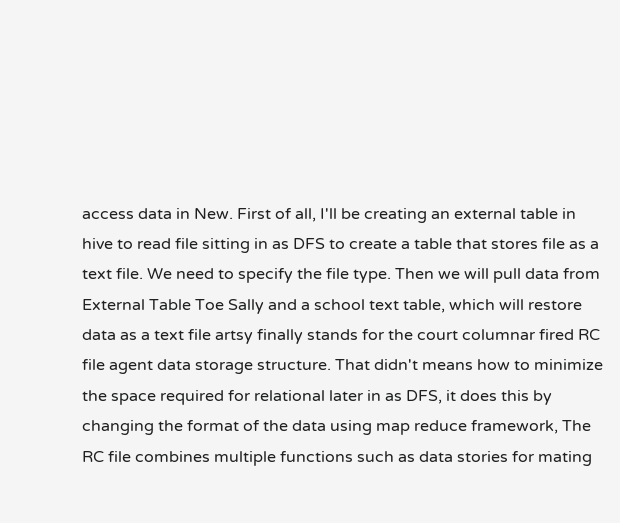access data in New. First of all, I'll be creating an external table in hive to read file sitting in as DFS to create a table that stores file as a text file. We need to specify the file type. Then we will pull data from External Table Toe Sally and a school text table, which will restore data as a text file artsy finally stands for the court columnar fired RC file agent data storage structure. That didn't means how to minimize the space required for relational later in as DFS, it does this by changing the format of the data using map reduce framework, The RC file combines multiple functions such as data stories for mating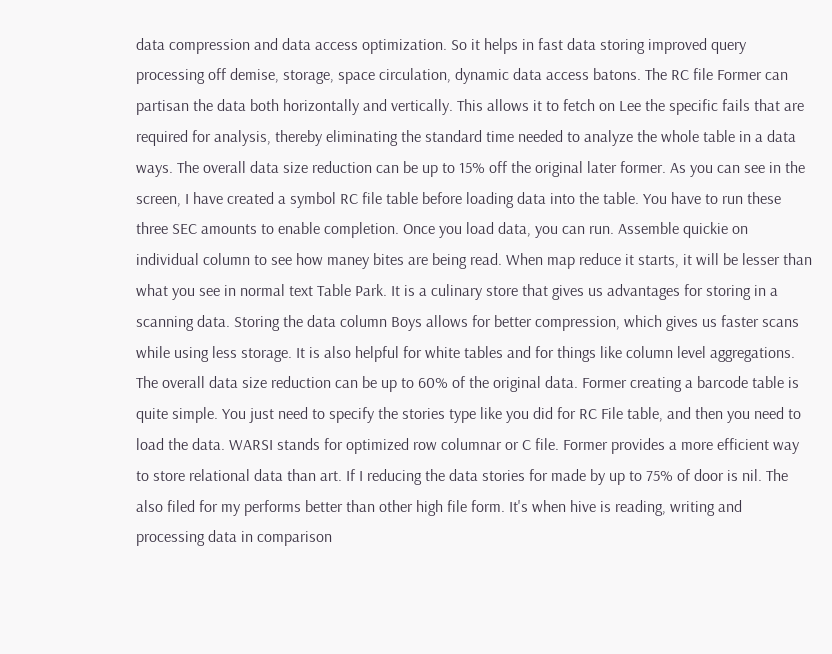data compression and data access optimization. So it helps in fast data storing improved query processing off demise, storage, space circulation, dynamic data access batons. The RC file Former can partisan the data both horizontally and vertically. This allows it to fetch on Lee the specific fails that are required for analysis, thereby eliminating the standard time needed to analyze the whole table in a data ways. The overall data size reduction can be up to 15% off the original later former. As you can see in the screen, I have created a symbol RC file table before loading data into the table. You have to run these three SEC amounts to enable completion. Once you load data, you can run. Assemble quickie on individual column to see how maney bites are being read. When map reduce it starts, it will be lesser than what you see in normal text Table Park. It is a culinary store that gives us advantages for storing in a scanning data. Storing the data column Boys allows for better compression, which gives us faster scans while using less storage. It is also helpful for white tables and for things like column level aggregations. The overall data size reduction can be up to 60% of the original data. Former creating a barcode table is quite simple. You just need to specify the stories type like you did for RC File table, and then you need to load the data. WARSI stands for optimized row columnar or C file. Former provides a more efficient way to store relational data than art. If I reducing the data stories for made by up to 75% of door is nil. The also filed for my performs better than other high file form. It's when hive is reading, writing and processing data in comparison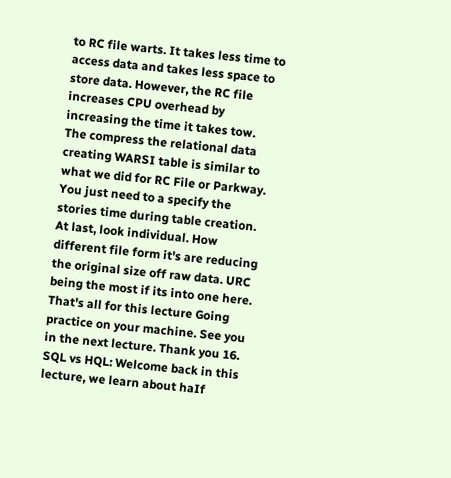to RC file warts. It takes less time to access data and takes less space to store data. However, the RC file increases CPU overhead by increasing the time it takes tow. The compress the relational data creating WARSI table is similar to what we did for RC File or Parkway. You just need to a specify the stories time during table creation. At last, look individual. How different file form it's are reducing the original size off raw data. URC being the most if its into one here. That's all for this lecture Going practice on your machine. See you in the next lecture. Thank you 16. SQL vs HQL: Welcome back in this lecture, we learn about haIf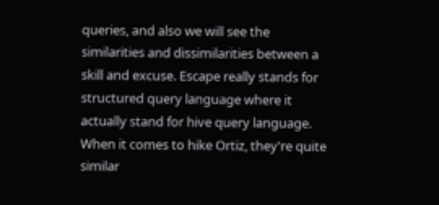queries, and also we will see the similarities and dissimilarities between a skill and excuse. Escape really stands for structured query language where it actually stand for hive query language. When it comes to hike Ortiz, they're quite similar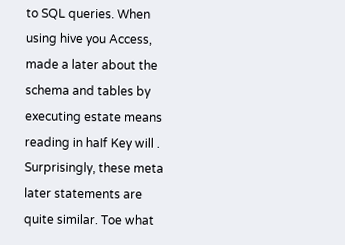to SQL queries. When using hive you Access, made a later about the schema and tables by executing estate means reading in haIf Key will . Surprisingly, these meta later statements are quite similar. Toe what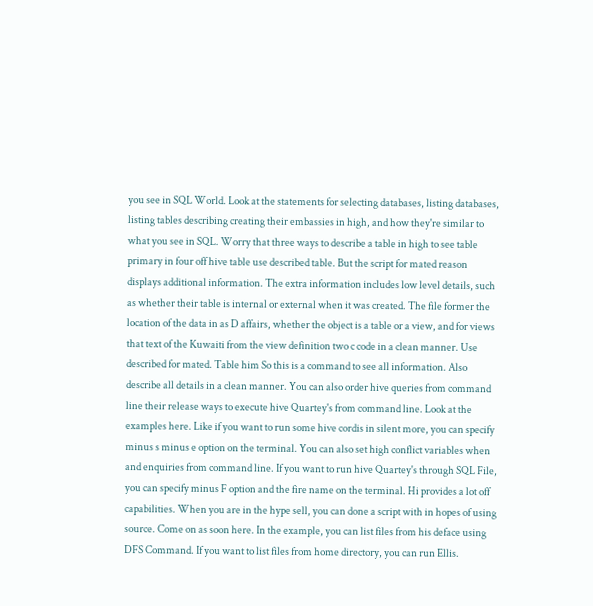you see in SQL World. Look at the statements for selecting databases, listing databases, listing tables describing creating their embassies in high, and how they're similar to what you see in SQL. Worry that three ways to describe a table in high to see table primary in four off hive table use described table. But the script for mated reason displays additional information. The extra information includes low level details, such as whether their table is internal or external when it was created. The file former the location of the data in as D affairs, whether the object is a table or a view, and for views that text of the Kuwaiti from the view definition two c code in a clean manner. Use described for mated. Table him So this is a command to see all information. Also describe all details in a clean manner. You can also order hive queries from command line their release ways to execute hive Quartey's from command line. Look at the examples here. Like if you want to run some hive cordis in silent more, you can specify minus s minus e option on the terminal. You can also set high conflict variables when and enquiries from command line. If you want to run hive Quartey's through SQL File, you can specify minus F option and the fire name on the terminal. Hi provides a lot off capabilities. When you are in the hype sell, you can done a script with in hopes of using source. Come on as soon here. In the example, you can list files from his deface using DFS Command. If you want to list files from home directory, you can run Ellis.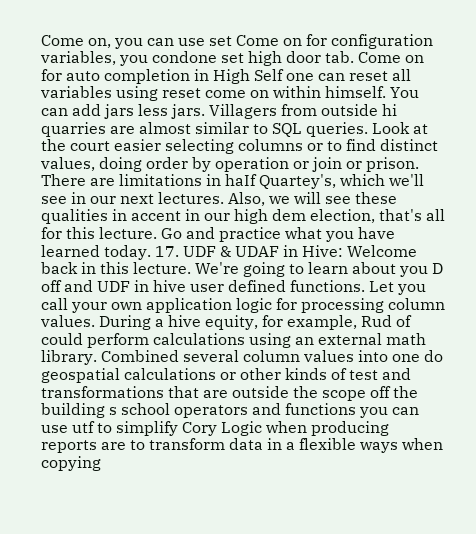Come on, you can use set Come on for configuration variables, you condone set high door tab. Come on for auto completion in High Self one can reset all variables using reset come on within himself. You can add jars less jars. Villagers from outside hi quarries are almost similar to SQL queries. Look at the court easier selecting columns or to find distinct values, doing order by operation or join or prison. There are limitations in haIf Quartey's, which we'll see in our next lectures. Also, we will see these qualities in accent in our high dem election, that's all for this lecture. Go and practice what you have learned today. 17. UDF & UDAF in Hive: Welcome back in this lecture. We're going to learn about you D off and UDF in hive user defined functions. Let you call your own application logic for processing column values. During a hive equity, for example, Rud of could perform calculations using an external math library. Combined several column values into one do geospatial calculations or other kinds of test and transformations that are outside the scope off the building s school operators and functions you can use utf to simplify Cory Logic when producing reports are to transform data in a flexible ways when copying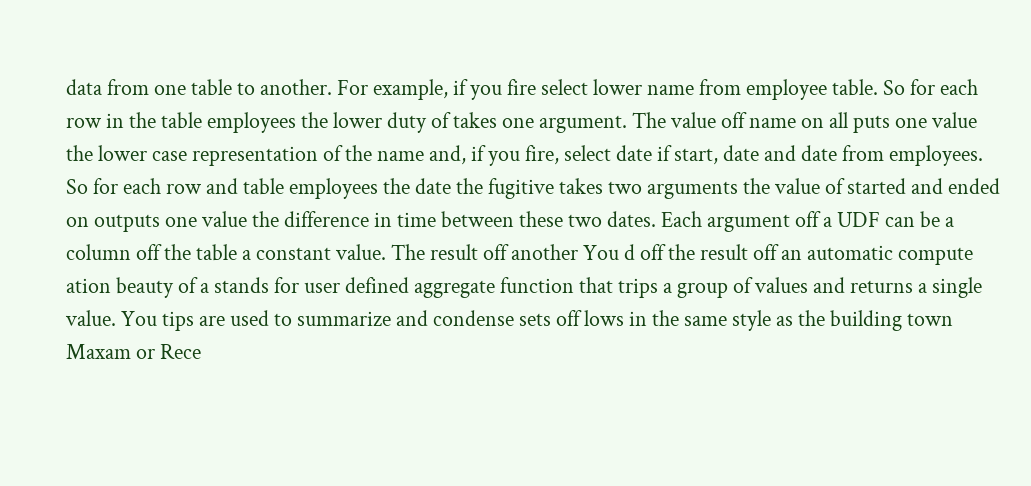data from one table to another. For example, if you fire select lower name from employee table. So for each row in the table employees the lower duty of takes one argument. The value off name on all puts one value the lower case representation of the name and, if you fire, select date if start, date and date from employees. So for each row and table employees the date the fugitive takes two arguments the value of started and ended on outputs one value the difference in time between these two dates. Each argument off a UDF can be a column off the table a constant value. The result off another You d off the result off an automatic compute ation beauty of a stands for user defined aggregate function that trips a group of values and returns a single value. You tips are used to summarize and condense sets off lows in the same style as the building town Maxam or Rece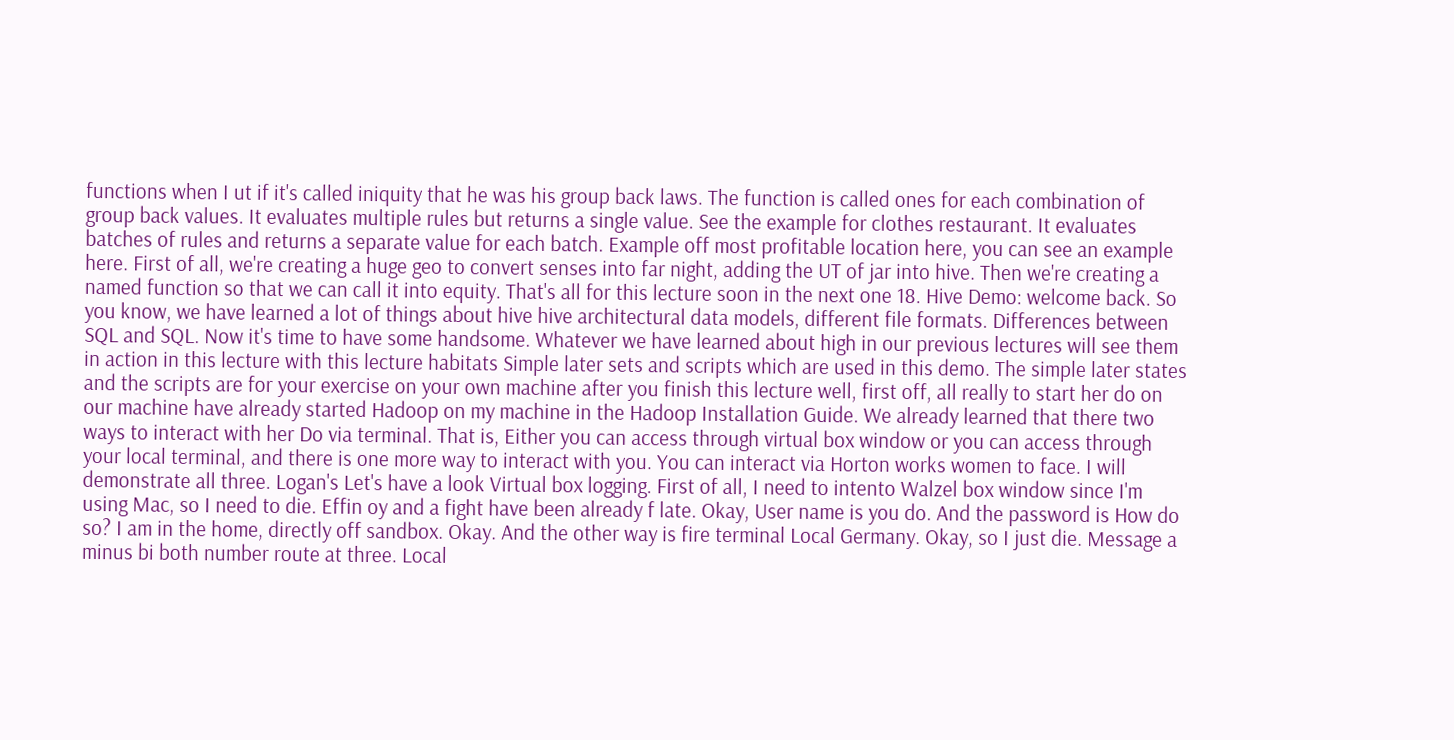functions when I ut if it's called iniquity that he was his group back laws. The function is called ones for each combination of group back values. It evaluates multiple rules but returns a single value. See the example for clothes restaurant. It evaluates batches of rules and returns a separate value for each batch. Example off most profitable location here, you can see an example here. First of all, we're creating a huge geo to convert senses into far night, adding the UT of jar into hive. Then we're creating a named function so that we can call it into equity. That's all for this lecture soon in the next one 18. Hive Demo: welcome back. So you know, we have learned a lot of things about hive hive architectural data models, different file formats. Differences between SQL and SQL. Now it's time to have some handsome. Whatever we have learned about high in our previous lectures will see them in action in this lecture with this lecture habitats Simple later sets and scripts which are used in this demo. The simple later states and the scripts are for your exercise on your own machine after you finish this lecture well, first off, all really to start her do on our machine have already started Hadoop on my machine in the Hadoop Installation Guide. We already learned that there two ways to interact with her Do via terminal. That is, Either you can access through virtual box window or you can access through your local terminal, and there is one more way to interact with you. You can interact via Horton works women to face. I will demonstrate all three. Logan's Let's have a look Virtual box logging. First of all, I need to intento Walzel box window since I'm using Mac, so I need to die. Effin oy and a fight have been already f late. Okay, User name is you do. And the password is How do so? I am in the home, directly off sandbox. Okay. And the other way is fire terminal Local Germany. Okay, so I just die. Message a minus bi both number route at three. Local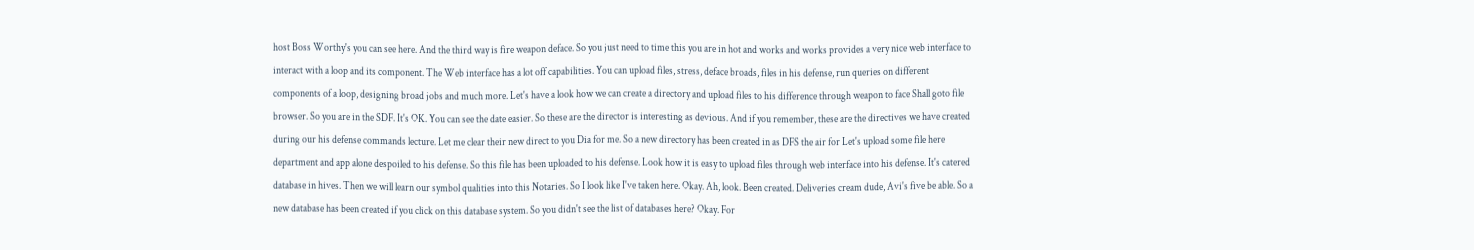host Boss Worthy's you can see here. And the third way is fire weapon deface. So you just need to time this you are in hot and works and works provides a very nice web interface to interact with a loop and its component. The Web interface has a lot off capabilities. You can upload files, stress, deface broads, files in his defense, run queries on different components of a loop, designing broad jobs and much more. Let's have a look how we can create a directory and upload files to his difference through weapon to face Shall goto file browser. So you are in the SDF. It's OK. You can see the date easier. So these are the director is interesting as devious. And if you remember, these are the directives we have created during our his defense commands lecture. Let me clear their new direct to you Dia for me. So a new directory has been created in as DFS the air for Let's upload some file here department and app alone despoiled to his defense. So this file has been uploaded to his defense. Look how it is easy to upload files through web interface into his defense. It's catered database in hives. Then we will learn our symbol qualities into this Notaries. So I look like I've taken here. Okay. Ah, look. Been created. Deliveries cream dude, Avi's five be able. So a new database has been created if you click on this database system. So you didn't see the list of databases here? Okay. For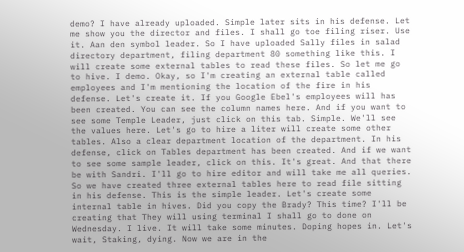demo? I have already uploaded. Simple later sits in his defense. Let me show you the director and files. I shall go toe filing riser. Use it. Aan den symbol leader. So I have uploaded Sally files in salad directory department, filing department 80 something like this. I will create some external tables to read these files. So let me go to hive. I demo. Okay, so I'm creating an external table called employees and I'm mentioning the location of the fire in his defense. Let's create it. If you Google Ebel's employees will has been created. You can see the column names here. And if you want to see some Temple Leader, just click on this tab. Simple. We'll see the values here. Let's go to hire a liter will create some other tables. Also a clear department location of the department. In his defense, click on Tables department has been created. And if we want to see some sample leader, click on this. It's great. And that there be with Sandri. I'll go to hire editor and will take me all queries. So we have created three external tables here to read file sitting in his defense. This is the simple leader. Let's create some internal table in hives. Did you copy the Brady? This time? I'll be creating that They will using terminal I shall go to done on Wednesday. I live. It will take some minutes. Doping hopes in. Let's wait, Staking, dying. Now we are in the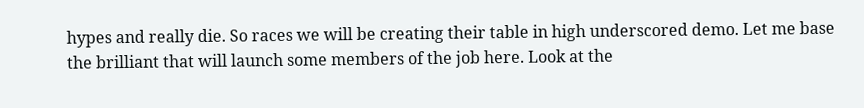hypes and really die. So races we will be creating their table in high underscored demo. Let me base the brilliant that will launch some members of the job here. Look at the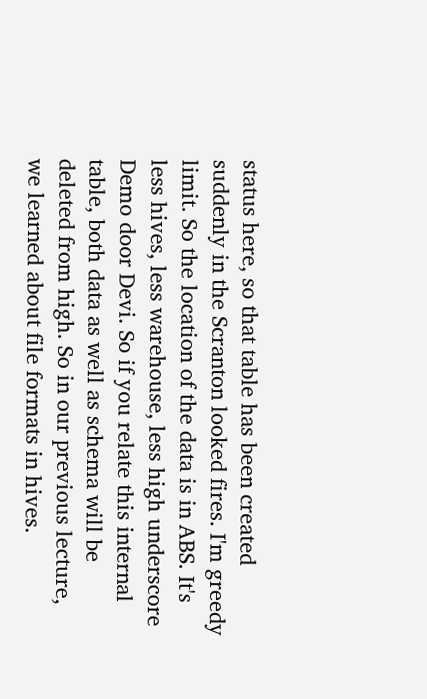status here, so that table has been created suddenly in the Scranton looked fires. I'm greedy limit. So the location of the data is in ABS. It's less hives, less warehouse, less high underscore Demo door Devi. So if you relate this internal table, both data as well as schema will be deleted from high. So in our previous lecture, we learned about file formats in hives.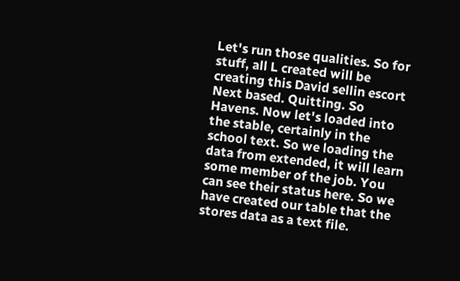Let's run those qualities. So for stuff, all L created will be creating this David sellin escort Next based. Quitting. So Havens. Now let's loaded into the stable, certainly in the school text. So we loading the data from extended, it will learn some member of the job. You can see their status here. So we have created our table that the stores data as a text file.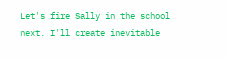Let's fire Sally in the school next. I'll create inevitable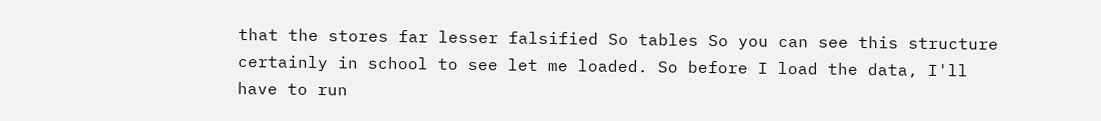that the stores far lesser falsified So tables So you can see this structure certainly in school to see let me loaded. So before I load the data, I'll have to run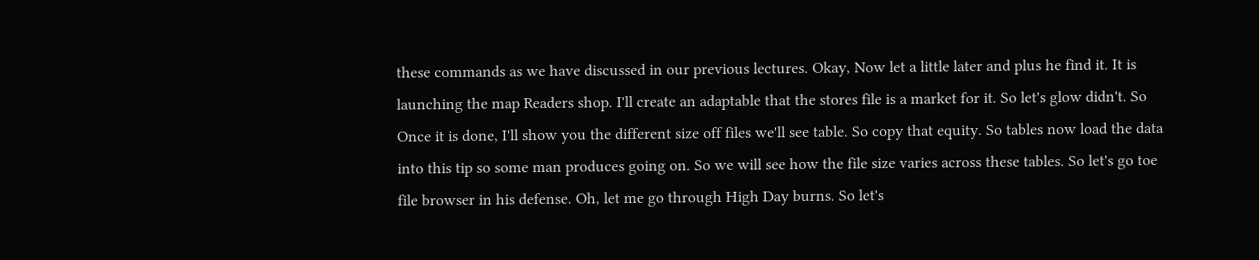these commands as we have discussed in our previous lectures. Okay, Now let a little later and plus he find it. It is launching the map Readers shop. I'll create an adaptable that the stores file is a market for it. So let's glow didn't. So Once it is done, I'll show you the different size off files we'll see table. So copy that equity. So tables now load the data into this tip so some man produces going on. So we will see how the file size varies across these tables. So let's go toe file browser in his defense. Oh, let me go through High Day burns. So let's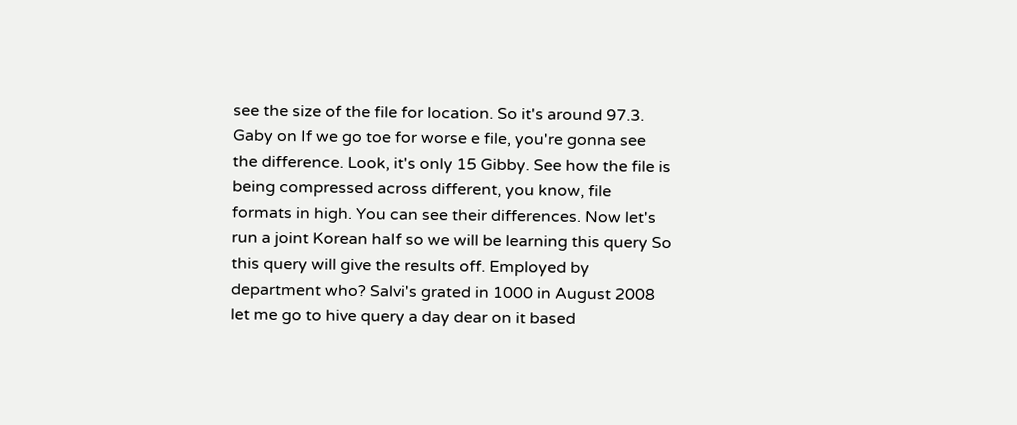see the size of the file for location. So it's around 97.3. Gaby on If we go toe for worse e file, you're gonna see the difference. Look, it's only 15 Gibby. See how the file is being compressed across different, you know, file formats in high. You can see their differences. Now let's run a joint Korean haIf so we will be learning this query So this query will give the results off. Employed by department who? Salvi's grated in 1000 in August 2008 let me go to hive query a day dear on it based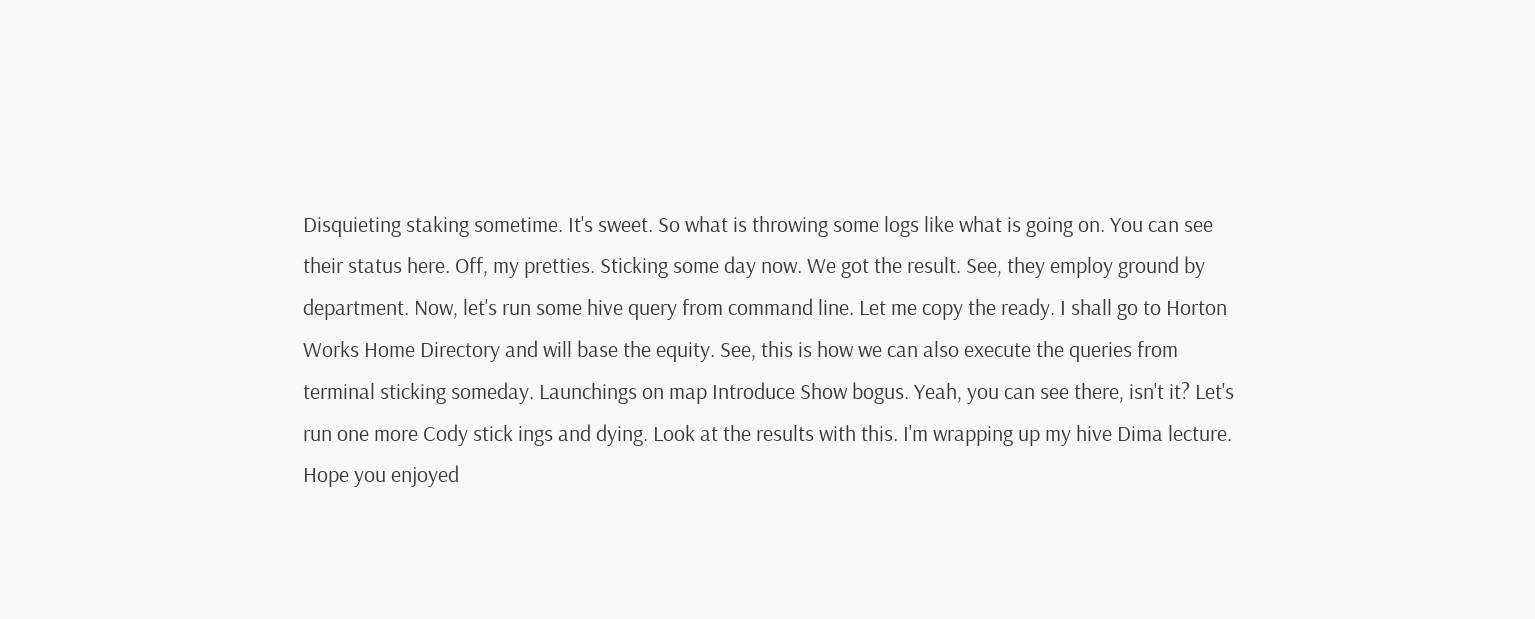Disquieting staking sometime. It's sweet. So what is throwing some logs like what is going on. You can see their status here. Off, my pretties. Sticking some day now. We got the result. See, they employ ground by department. Now, let's run some hive query from command line. Let me copy the ready. I shall go to Horton Works Home Directory and will base the equity. See, this is how we can also execute the queries from terminal sticking someday. Launchings on map Introduce Show bogus. Yeah, you can see there, isn't it? Let's run one more Cody stick ings and dying. Look at the results with this. I'm wrapping up my hive Dima lecture. Hope you enjoyed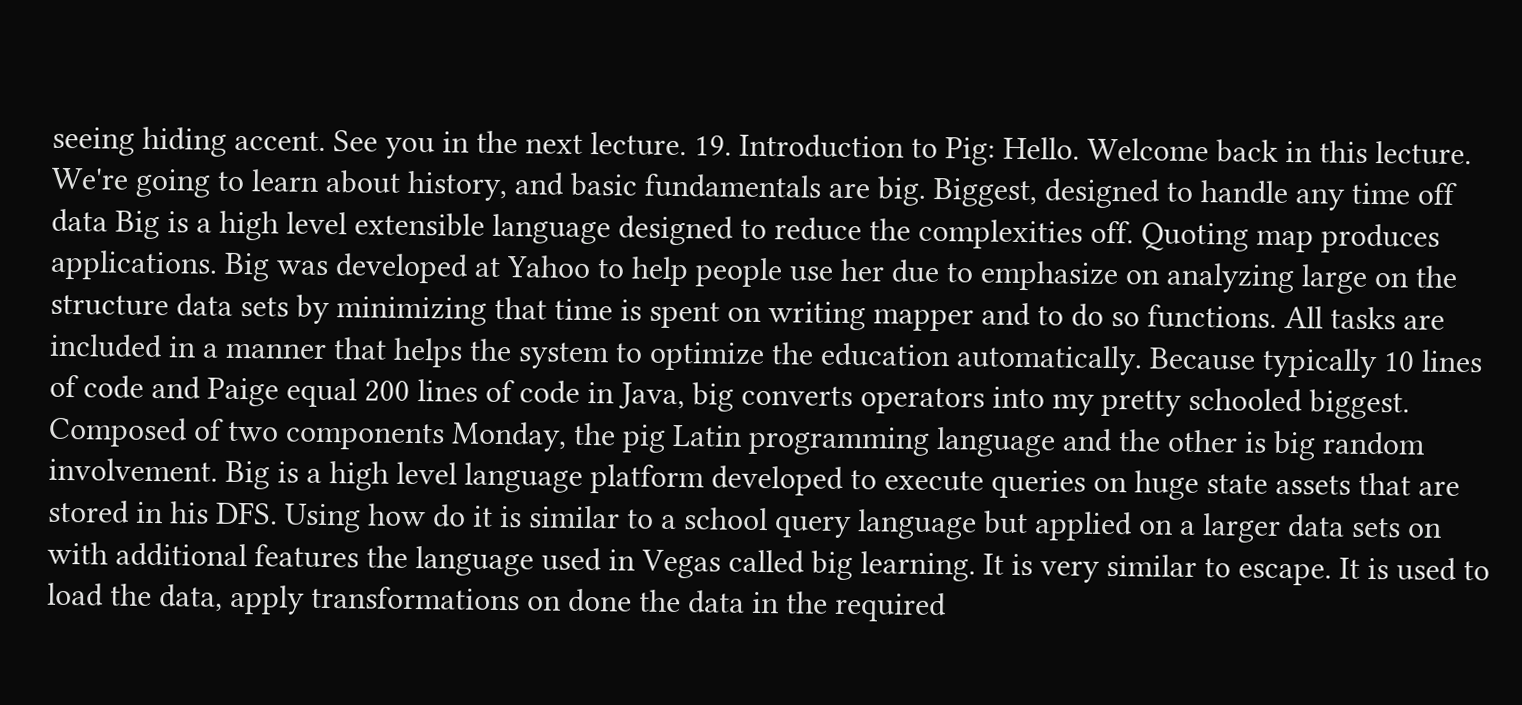seeing hiding accent. See you in the next lecture. 19. Introduction to Pig: Hello. Welcome back in this lecture. We're going to learn about history, and basic fundamentals are big. Biggest, designed to handle any time off data Big is a high level extensible language designed to reduce the complexities off. Quoting map produces applications. Big was developed at Yahoo to help people use her due to emphasize on analyzing large on the structure data sets by minimizing that time is spent on writing mapper and to do so functions. All tasks are included in a manner that helps the system to optimize the education automatically. Because typically 10 lines of code and Paige equal 200 lines of code in Java, big converts operators into my pretty schooled biggest. Composed of two components Monday, the pig Latin programming language and the other is big random involvement. Big is a high level language platform developed to execute queries on huge state assets that are stored in his DFS. Using how do it is similar to a school query language but applied on a larger data sets on with additional features the language used in Vegas called big learning. It is very similar to escape. It is used to load the data, apply transformations on done the data in the required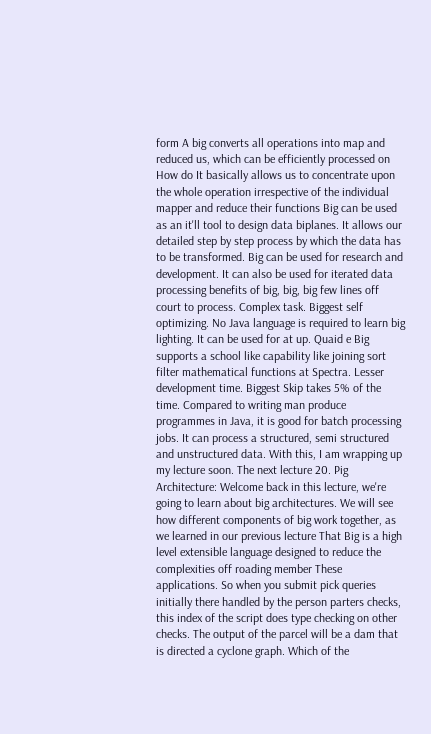form A big converts all operations into map and reduced us, which can be efficiently processed on How do It basically allows us to concentrate upon the whole operation irrespective of the individual mapper and reduce their functions Big can be used as an it'll tool to design data biplanes. It allows our detailed step by step process by which the data has to be transformed. Big can be used for research and development. It can also be used for iterated data processing benefits of big, big, big few lines off court to process. Complex task. Biggest self optimizing. No Java language is required to learn big lighting. It can be used for at up. Quaid e Big supports a school like capability like joining sort filter mathematical functions at Spectra. Lesser development time. Biggest Skip takes 5% of the time. Compared to writing man produce programmes in Java, it is good for batch processing jobs. It can process a structured, semi structured and unstructured data. With this, I am wrapping up my lecture soon. The next lecture 20. Pig Architecture: Welcome back in this lecture, we're going to learn about big architectures. We will see how different components of big work together, as we learned in our previous lecture That Big is a high level extensible language designed to reduce the complexities off roading member These applications. So when you submit pick queries initially there handled by the person parters checks, this index of the script does type checking on other checks. The output of the parcel will be a dam that is directed a cyclone graph. Which of the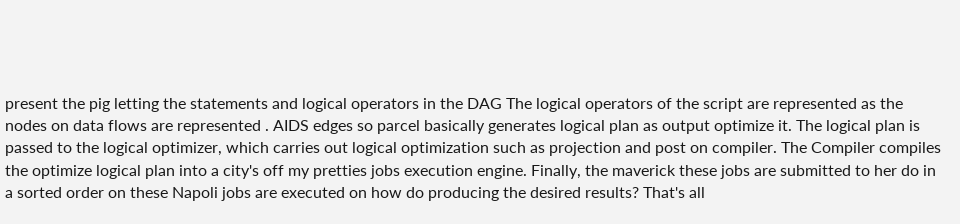present the pig letting the statements and logical operators in the DAG The logical operators of the script are represented as the nodes on data flows are represented . AIDS edges so parcel basically generates logical plan as output optimize it. The logical plan is passed to the logical optimizer, which carries out logical optimization such as projection and post on compiler. The Compiler compiles the optimize logical plan into a city's off my pretties jobs execution engine. Finally, the maverick these jobs are submitted to her do in a sorted order on these Napoli jobs are executed on how do producing the desired results? That's all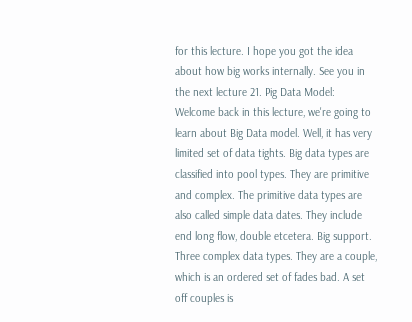for this lecture. I hope you got the idea about how big works internally. See you in the next lecture 21. Pig Data Model: Welcome back in this lecture, we're going to learn about Big Data model. Well, it has very limited set of data tights. Big data types are classified into pool types. They are primitive and complex. The primitive data types are also called simple data dates. They include end long flow, double etcetera. Big support. Three complex data types. They are a couple, which is an ordered set of fades bad. A set off couples is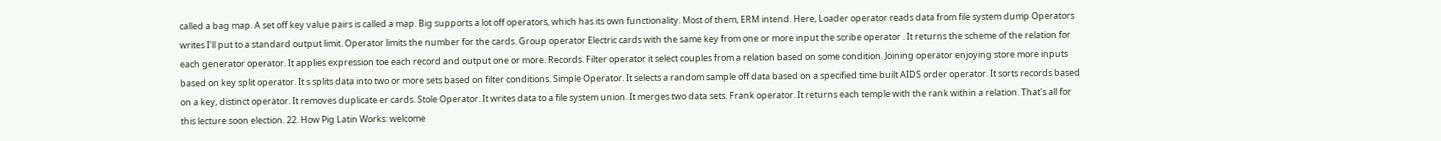called a bag map. A set off key value pairs is called a map. Big supports a lot off operators, which has its own functionality. Most of them, ERM intend. Here, Loader operator reads data from file system dump Operators writes I'll put to a standard output limit. Operator limits the number for the cards. Group operator Electric cards with the same key from one or more input the scribe operator . It returns the scheme of the relation for each generator operator. It applies expression toe each record and output one or more. Records. Filter operator it select couples from a relation based on some condition. Joining operator enjoying store more inputs based on key split operator. It s splits data into two or more sets based on filter conditions. Simple Operator. It selects a random sample off data based on a specified time built AIDS order operator. It sorts records based on a key, distinct operator. It removes duplicate er cards. Stole Operator. It writes data to a file system union. It merges two data sets. Frank operator. It returns each temple with the rank within a relation. That's all for this lecture soon election. 22. How Pig Latin Works: welcome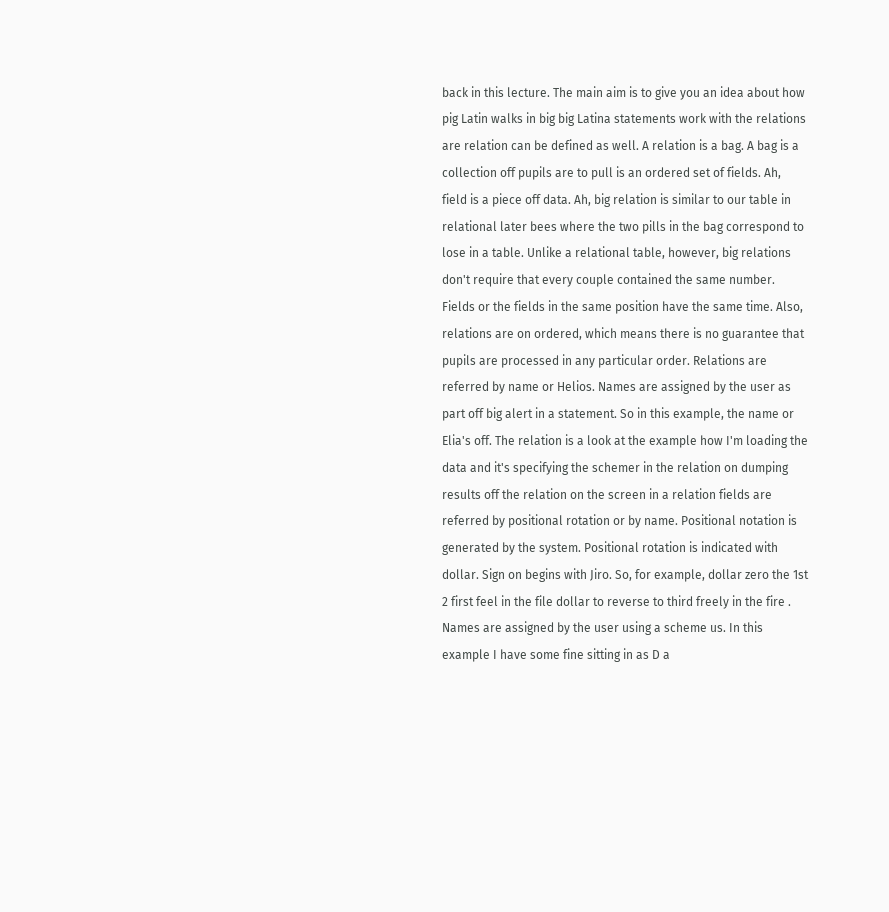back in this lecture. The main aim is to give you an idea about how pig Latin walks in big big Latina statements work with the relations are relation can be defined as well. A relation is a bag. A bag is a collection off pupils are to pull is an ordered set of fields. Ah, field is a piece off data. Ah, big relation is similar to our table in relational later bees where the two pills in the bag correspond to lose in a table. Unlike a relational table, however, big relations don't require that every couple contained the same number. Fields or the fields in the same position have the same time. Also, relations are on ordered, which means there is no guarantee that pupils are processed in any particular order. Relations are referred by name or Helios. Names are assigned by the user as part off big alert in a statement. So in this example, the name or Elia's off. The relation is a look at the example how I'm loading the data and it's specifying the schemer in the relation on dumping results off the relation on the screen in a relation fields are referred by positional rotation or by name. Positional notation is generated by the system. Positional rotation is indicated with dollar. Sign on begins with Jiro. So, for example, dollar zero the 1st 2 first feel in the file dollar to reverse to third freely in the fire . Names are assigned by the user using a scheme us. In this example I have some fine sitting in as D a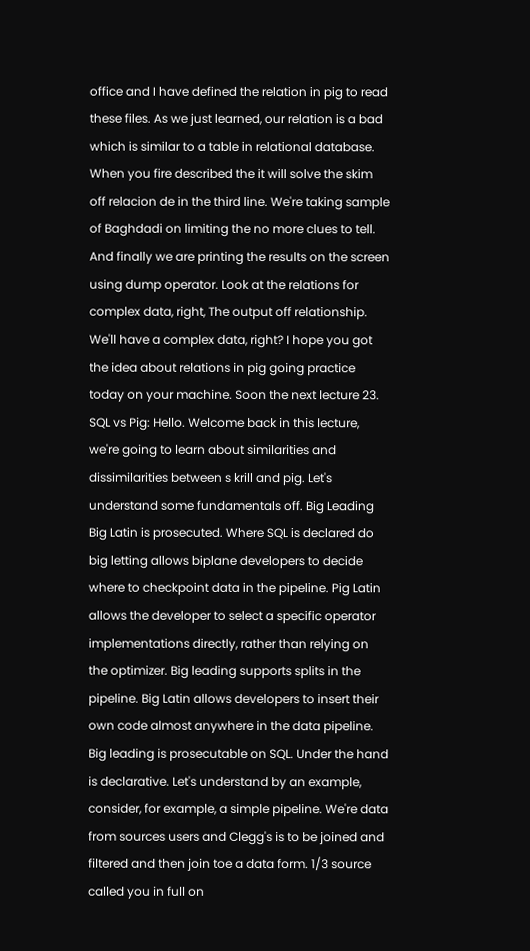office and I have defined the relation in pig to read these files. As we just learned, our relation is a bad which is similar to a table in relational database. When you fire described the it will solve the skim off relacion de in the third line. We're taking sample of Baghdadi on limiting the no more clues to tell. And finally we are printing the results on the screen using dump operator. Look at the relations for complex data, right, The output off relationship. We'll have a complex data, right? I hope you got the idea about relations in pig going practice today on your machine. Soon the next lecture 23. SQL vs Pig: Hello. Welcome back in this lecture, we're going to learn about similarities and dissimilarities between s krill and pig. Let's understand some fundamentals off. Big Leading Big Latin is prosecuted. Where SQL is declared do big letting allows biplane developers to decide where to checkpoint data in the pipeline. Pig Latin allows the developer to select a specific operator implementations directly, rather than relying on the optimizer. Big leading supports splits in the pipeline. Big Latin allows developers to insert their own code almost anywhere in the data pipeline. Big leading is prosecutable on SQL. Under the hand is declarative. Let's understand by an example, consider, for example, a simple pipeline. We're data from sources users and Clegg's is to be joined and filtered and then join toe a data form. 1/3 source called you in full on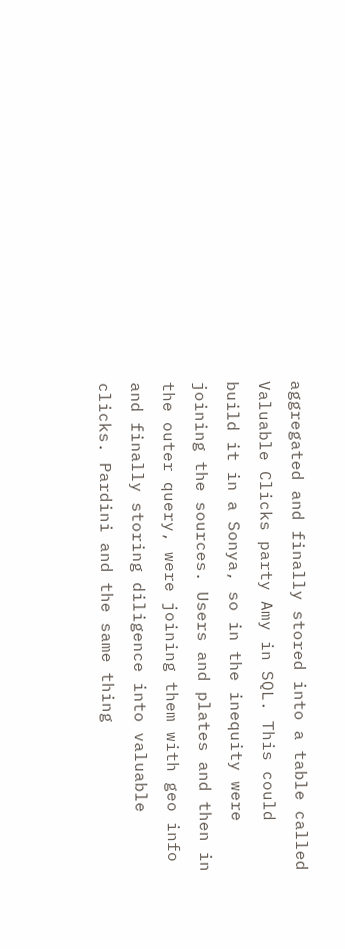aggregated and finally stored into a table called Valuable Clicks party Amy in SQL. This could build it in a Sonya, so in the inequity were joining the sources. Users and plates and then in the outer query, were joining them with geo info and finally storing diligence into valuable clicks. Pardini and the same thing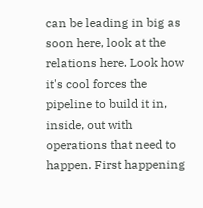can be leading in big as soon here, look at the relations here. Look how it's cool forces the pipeline to build it in, inside, out with operations that need to happen. First happening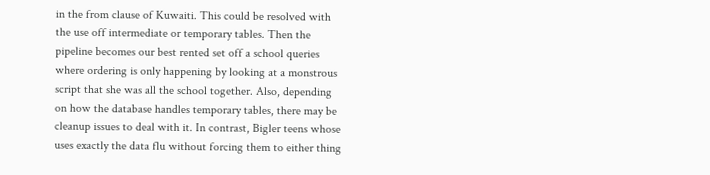in the from clause of Kuwaiti. This could be resolved with the use off intermediate or temporary tables. Then the pipeline becomes our best rented set off a school queries where ordering is only happening by looking at a monstrous script that she was all the school together. Also, depending on how the database handles temporary tables, there may be cleanup issues to deal with it. In contrast, Bigler teens whose uses exactly the data flu without forcing them to either thing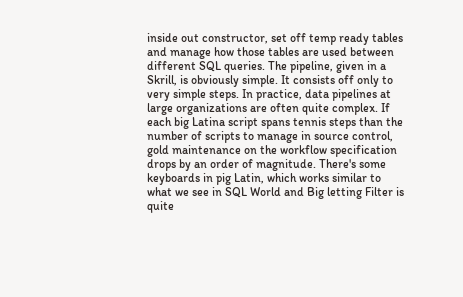inside out constructor, set off temp ready tables and manage how those tables are used between different SQL queries. The pipeline, given in a Skrill, is obviously simple. It consists off only to very simple steps. In practice, data pipelines at large organizations are often quite complex. If each big Latina script spans tennis steps than the number of scripts to manage in source control, gold maintenance on the workflow specification drops by an order of magnitude. There's some keyboards in pig Latin, which works similar to what we see in SQL World and Big letting Filter is quite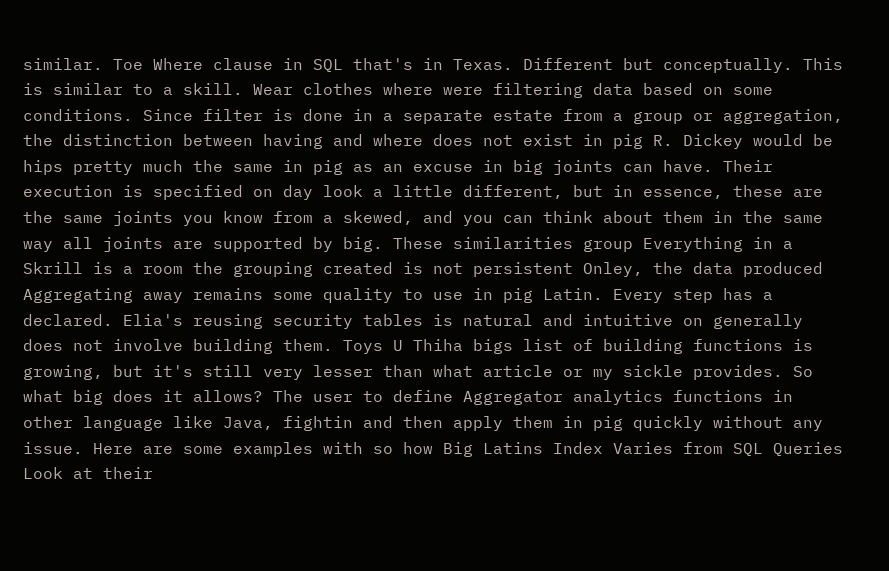similar. Toe Where clause in SQL that's in Texas. Different but conceptually. This is similar to a skill. Wear clothes where were filtering data based on some conditions. Since filter is done in a separate estate from a group or aggregation, the distinction between having and where does not exist in pig R. Dickey would be hips pretty much the same in pig as an excuse in big joints can have. Their execution is specified on day look a little different, but in essence, these are the same joints you know from a skewed, and you can think about them in the same way all joints are supported by big. These similarities group Everything in a Skrill is a room the grouping created is not persistent Onley, the data produced Aggregating away remains some quality to use in pig Latin. Every step has a declared. Elia's reusing security tables is natural and intuitive on generally does not involve building them. Toys U Thiha bigs list of building functions is growing, but it's still very lesser than what article or my sickle provides. So what big does it allows? The user to define Aggregator analytics functions in other language like Java, fightin and then apply them in pig quickly without any issue. Here are some examples with so how Big Latins Index Varies from SQL Queries Look at their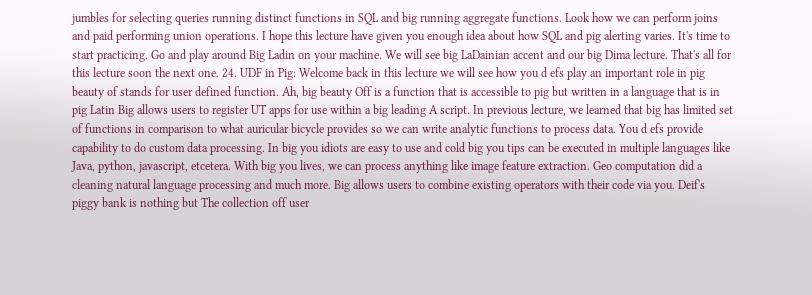jumbles for selecting queries running distinct functions in SQL and big running aggregate functions. Look how we can perform joins and paid performing union operations. I hope this lecture have given you enough idea about how SQL and pig alerting varies. It's time to start practicing. Go and play around Big Ladin on your machine. We will see big LaDainian accent and our big Dima lecture. That's all for this lecture soon the next one. 24. UDF in Pig: Welcome back in this lecture we will see how you d efs play an important role in pig beauty of stands for user defined function. Ah, big beauty Off is a function that is accessible to pig but written in a language that is in pig Latin Big allows users to register UT apps for use within a big leading A script. In previous lecture, we learned that big has limited set of functions in comparison to what auricular bicycle provides so we can write analytic functions to process data. You d efs provide capability to do custom data processing. In big you idiots are easy to use and cold big you tips can be executed in multiple languages like Java, python, javascript, etcetera. With big you lives, we can process anything like image feature extraction. Geo computation did a cleaning natural language processing and much more. Big allows users to combine existing operators with their code via you. Deif's piggy bank is nothing but The collection off user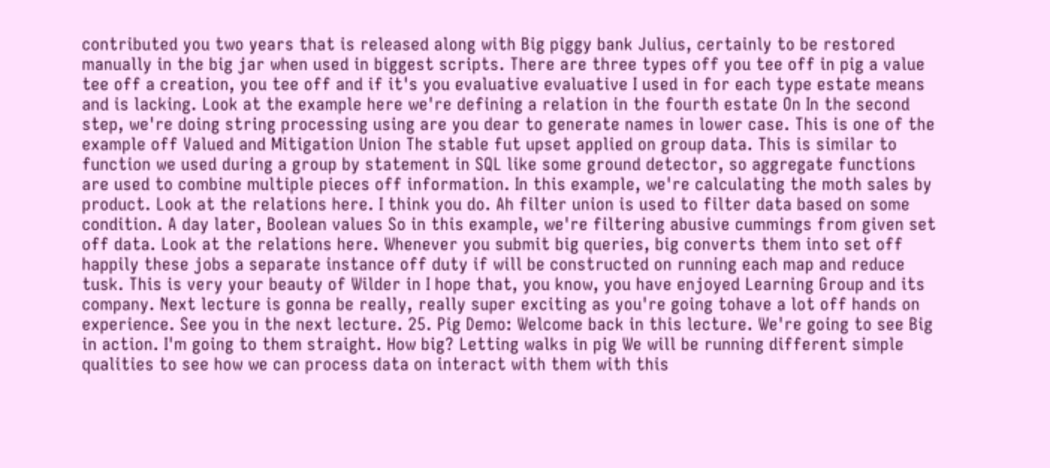contributed you two years that is released along with Big piggy bank Julius, certainly to be restored manually in the big jar when used in biggest scripts. There are three types off you tee off in pig a value tee off a creation, you tee off and if it's you evaluative evaluative I used in for each type estate means and is lacking. Look at the example here we're defining a relation in the fourth estate On In the second step, we're doing string processing using are you dear to generate names in lower case. This is one of the example off Valued and Mitigation Union The stable fut upset applied on group data. This is similar to function we used during a group by statement in SQL like some ground detector, so aggregate functions are used to combine multiple pieces off information. In this example, we're calculating the moth sales by product. Look at the relations here. I think you do. Ah filter union is used to filter data based on some condition. A day later, Boolean values So in this example, we're filtering abusive cummings from given set off data. Look at the relations here. Whenever you submit big queries, big converts them into set off happily these jobs a separate instance off duty if will be constructed on running each map and reduce tusk. This is very your beauty of Wilder in I hope that, you know, you have enjoyed Learning Group and its company. Next lecture is gonna be really, really super exciting as you're going tohave a lot off hands on experience. See you in the next lecture. 25. Pig Demo: Welcome back in this lecture. We're going to see Big in action. I'm going to them straight. How big? Letting walks in pig We will be running different simple qualities to see how we can process data on interact with them with this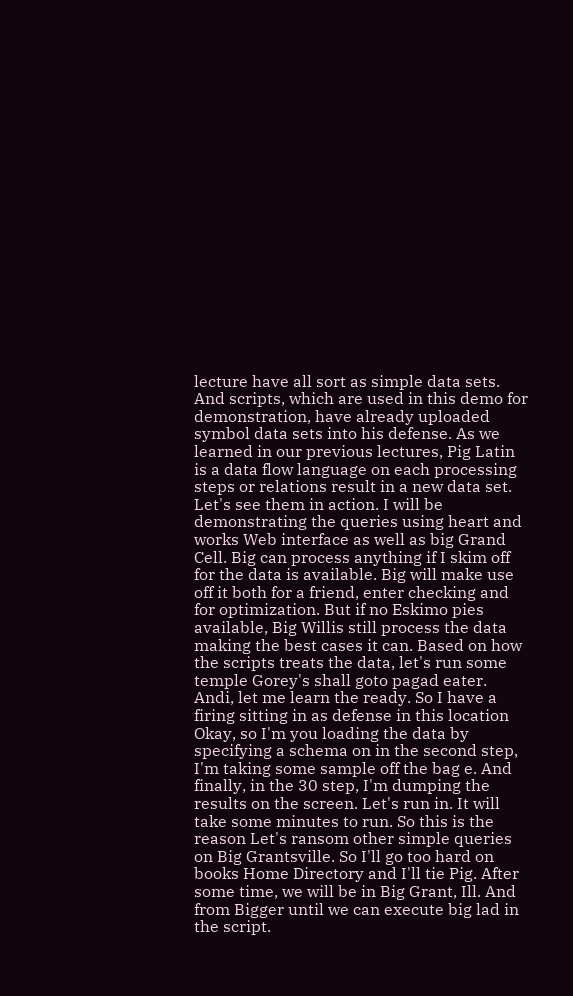lecture have all sort as simple data sets. And scripts, which are used in this demo for demonstration, have already uploaded symbol data sets into his defense. As we learned in our previous lectures, Pig Latin is a data flow language on each processing steps or relations result in a new data set. Let's see them in action. I will be demonstrating the queries using heart and works Web interface as well as big Grand Cell. Big can process anything if I skim off for the data is available. Big will make use off it both for a friend, enter checking and for optimization. But if no Eskimo pies available, Big Willis still process the data making the best cases it can. Based on how the scripts treats the data, let's run some temple Gorey's shall goto pagad eater. Andi, let me learn the ready. So I have a firing sitting in as defense in this location Okay, so I'm you loading the data by specifying a schema on in the second step, I'm taking some sample off the bag e. And finally, in the 30 step, I'm dumping the results on the screen. Let's run in. It will take some minutes to run. So this is the reason Let's ransom other simple queries on Big Grantsville. So I'll go too hard on books Home Directory and I'll tie Pig. After some time, we will be in Big Grant, Ill. And from Bigger until we can execute big lad in the script.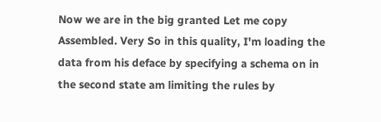Now we are in the big granted Let me copy Assembled. Very So in this quality, I'm loading the data from his deface by specifying a schema on in the second state am limiting the rules by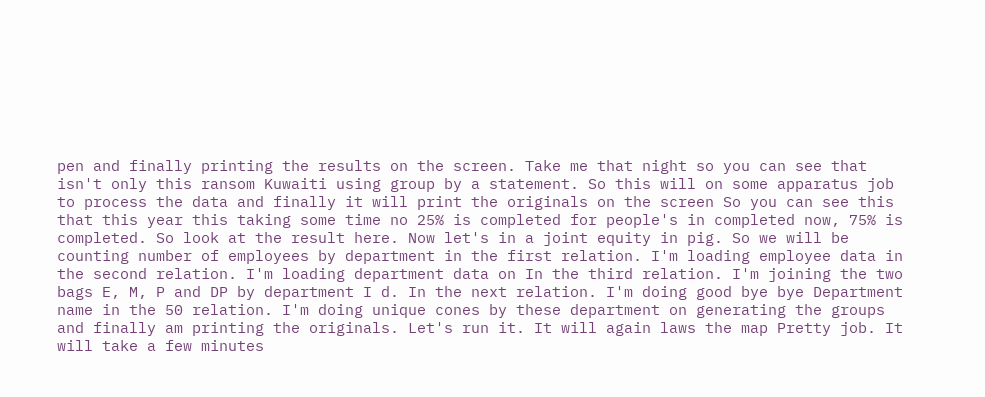pen and finally printing the results on the screen. Take me that night so you can see that isn't only this ransom Kuwaiti using group by a statement. So this will on some apparatus job to process the data and finally it will print the originals on the screen So you can see this that this year this taking some time no 25% is completed for people's in completed now, 75% is completed. So look at the result here. Now let's in a joint equity in pig. So we will be counting number of employees by department in the first relation. I'm loading employee data in the second relation. I'm loading department data on In the third relation. I'm joining the two bags E, M, P and DP by department I d. In the next relation. I'm doing good bye bye Department name in the 50 relation. I'm doing unique cones by these department on generating the groups and finally am printing the originals. Let's run it. It will again laws the map Pretty job. It will take a few minutes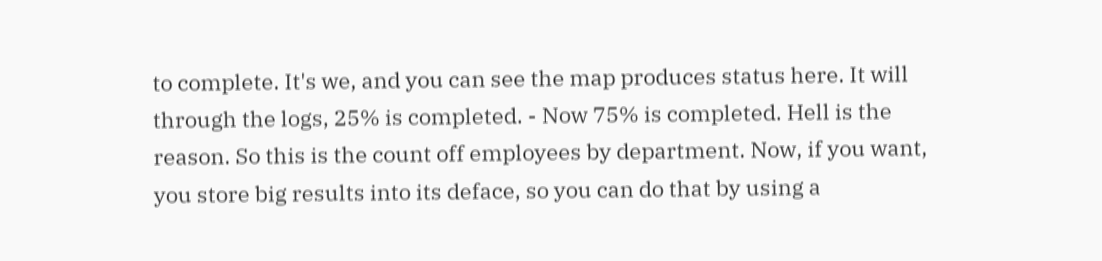to complete. It's we, and you can see the map produces status here. It will through the logs, 25% is completed. - Now 75% is completed. Hell is the reason. So this is the count off employees by department. Now, if you want, you store big results into its deface, so you can do that by using a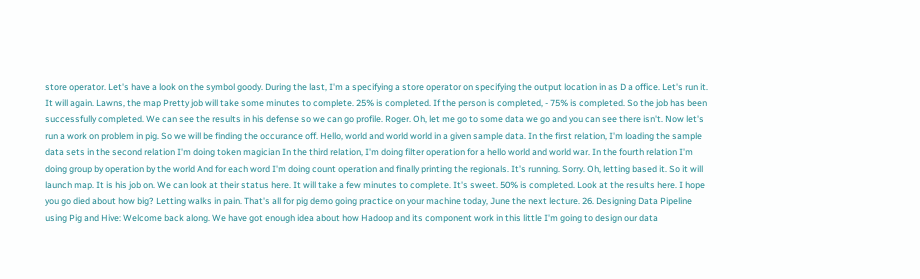store operator. Let's have a look on the symbol goody. During the last, I'm a specifying a store operator on specifying the output location in as D a office. Let's run it. It will again. Lawns, the map Pretty job will take some minutes to complete. 25% is completed. If the person is completed, - 75% is completed. So the job has been successfully completed. We can see the results in his defense so we can go profile. Roger. Oh, let me go to some data we go and you can see there isn't. Now let's run a work on problem in pig. So we will be finding the occurance off. Hello, world and world world in a given sample data. In the first relation, I'm loading the sample data sets in the second relation I'm doing token magician In the third relation, I'm doing filter operation for a hello world and world war. In the fourth relation I'm doing group by operation by the world And for each word I'm doing count operation and finally printing the regionals. It's running. Sorry. Oh, letting based it. So it will launch map. It is his job on. We can look at their status here. It will take a few minutes to complete. It's sweet. 50% is completed. Look at the results here. I hope you go died about how big? Letting walks in pain. That's all for pig demo going practice on your machine today, June the next lecture. 26. Designing Data Pipeline using Pig and Hive: Welcome back along. We have got enough idea about how Hadoop and its component work in this little I'm going to design our data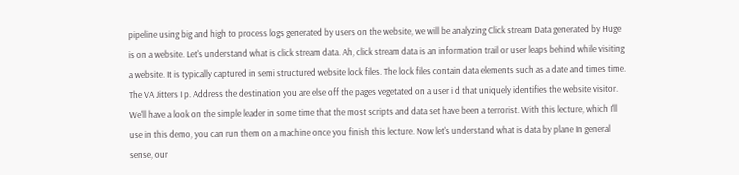pipeline using big and high to process logs generated by users on the website, we will be analyzing Click stream Data generated by Huge is on a website. Let's understand what is click stream data. Ah, click stream data is an information trail or user leaps behind while visiting a website. It is typically captured in semi structured website lock files. The lock files contain data elements such as a date and times time. The VA Jitters I p. Address the destination you are else off the pages vegetated on a user i d that uniquely identifies the website visitor. We'll have a look on the simple leader in some time that the most scripts and data set have been a terrorist. With this lecture, which I'll use in this demo, you can run them on a machine once you finish this lecture. Now let's understand what is data by plane In general sense, our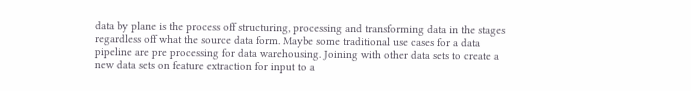data by plane is the process off structuring, processing and transforming data in the stages regardless off what the source data form. Maybe some traditional use cases for a data pipeline are pre processing for data warehousing. Joining with other data sets to create a new data sets on feature extraction for input to a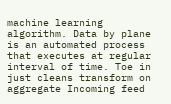machine learning algorithm. Data by plane is an automated process that executes at regular interval of time. Toe in just cleans transform on aggregate Incoming feed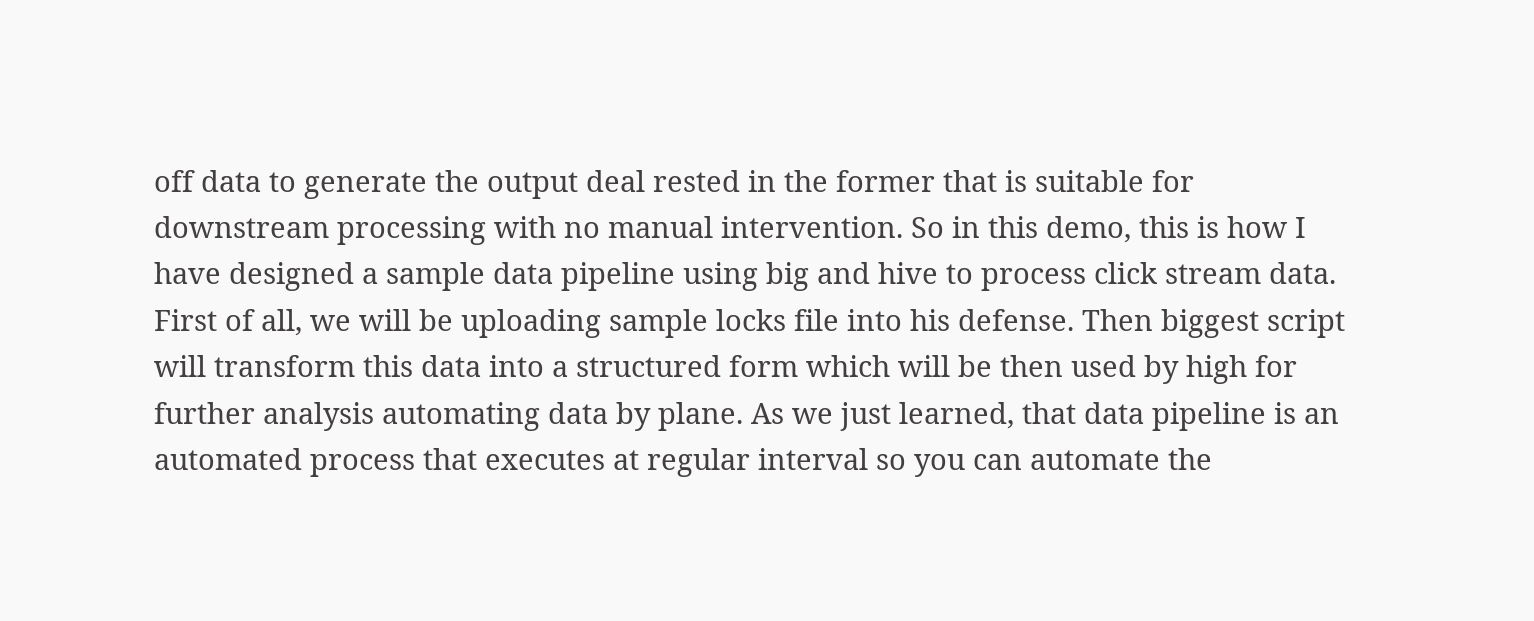off data to generate the output deal rested in the former that is suitable for downstream processing with no manual intervention. So in this demo, this is how I have designed a sample data pipeline using big and hive to process click stream data. First of all, we will be uploading sample locks file into his defense. Then biggest script will transform this data into a structured form which will be then used by high for further analysis automating data by plane. As we just learned, that data pipeline is an automated process that executes at regular interval so you can automate the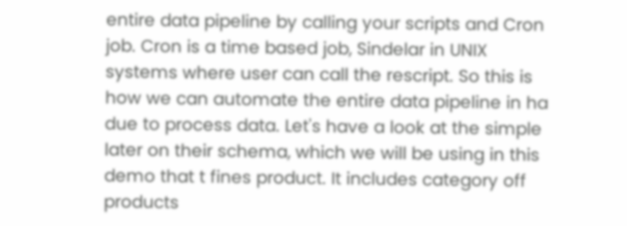entire data pipeline by calling your scripts and Cron job. Cron is a time based job, Sindelar in UNIX systems where user can call the rescript. So this is how we can automate the entire data pipeline in ha due to process data. Let's have a look at the simple later on their schema, which we will be using in this demo that t fines product. It includes category off products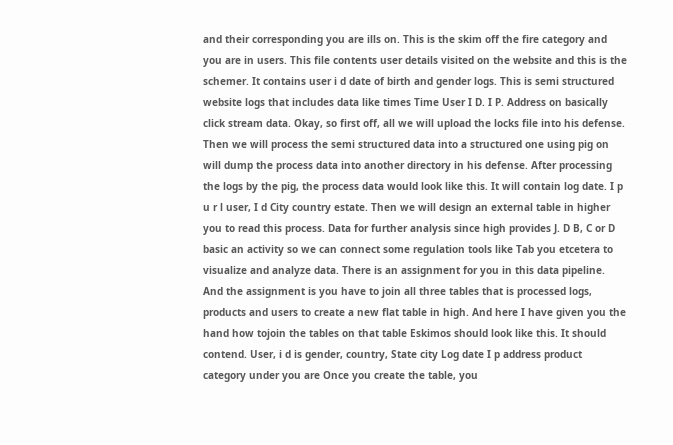and their corresponding you are ills on. This is the skim off the fire category and you are in users. This file contents user details visited on the website and this is the schemer. It contains user i d date of birth and gender logs. This is semi structured website logs that includes data like times Time User I D. I P. Address on basically click stream data. Okay, so first off, all we will upload the locks file into his defense. Then we will process the semi structured data into a structured one using pig on will dump the process data into another directory in his defense. After processing the logs by the pig, the process data would look like this. It will contain log date. I p u r l user, I d City country estate. Then we will design an external table in higher you to read this process. Data for further analysis since high provides J. D B, C or D basic an activity so we can connect some regulation tools like Tab you etcetera to visualize and analyze data. There is an assignment for you in this data pipeline. And the assignment is you have to join all three tables that is processed logs, products and users to create a new flat table in high. And here I have given you the hand how tojoin the tables on that table Eskimos should look like this. It should contend. User, i d is gender, country, State city Log date I p address product category under you are Once you create the table, you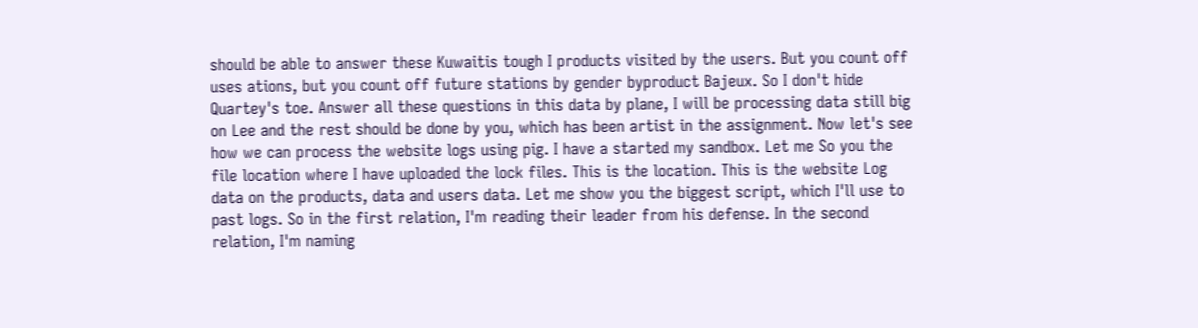should be able to answer these Kuwaitis tough I products visited by the users. But you count off uses ations, but you count off future stations by gender byproduct Bajeux. So I don't hide Quartey's toe. Answer all these questions in this data by plane, I will be processing data still big on Lee and the rest should be done by you, which has been artist in the assignment. Now let's see how we can process the website logs using pig. I have a started my sandbox. Let me So you the file location where I have uploaded the lock files. This is the location. This is the website Log data on the products, data and users data. Let me show you the biggest script, which I'll use to past logs. So in the first relation, I'm reading their leader from his defense. In the second relation, I'm naming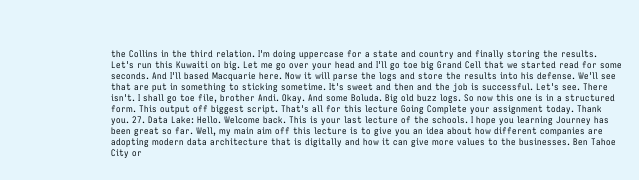the Collins in the third relation. I'm doing uppercase for a state and country and finally storing the results. Let's run this Kuwaiti on big. Let me go over your head and I'll go toe big Grand Cell that we started read for some seconds. And I'll based Macquarie here. Now it will parse the logs and store the results into his defense. We'll see that are put in something to sticking sometime. It's sweet and then and the job is successful. Let's see. There isn't. I shall go toe file, brother Andi. Okay. And some Boluda. Big old buzz logs. So now this one is in a structured form. This output off biggest script. That's all for this lecture Going Complete your assignment today. Thank you. 27. Data Lake: Hello. Welcome back. This is your last lecture of the schools. I hope you learning Journey has been great so far. Well, my main aim off this lecture is to give you an idea about how different companies are adopting modern data architecture that is digitally and how it can give more values to the businesses. Ben Tahoe City or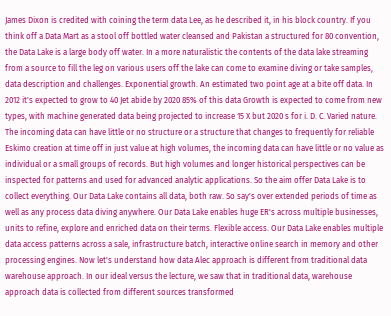James Dixon is credited with coining the term data Lee, as he described it, in his block country. If you think off a Data Mart as a stool off bottled water cleansed and Pakistan a structured for 80 convention, the Data Lake is a large body off water. In a more naturalistic the contents of the data lake streaming from a source to fill the leg on various users off the lake can come to examine diving or take samples, data description and challenges. Exponential growth. An estimated two point age at a bite off data. In 2012 it's expected to grow to 40 Jet abide by 2020 85% of this data Growth is expected to come from new types, with machine generated data being projected to increase 15 X but 2020 s for i. D. C. Varied nature. The incoming data can have little or no structure or a structure that changes to frequently for reliable Eskimo creation at time off in just value at high volumes, the incoming data can have little or no value as individual or a small groups of records. But high volumes and longer historical perspectives can be inspected for patterns and used for advanced analytic applications. So the aim offer Data Lake is to collect everything. Our Data Lake contains all data, both raw. So say's over extended periods of time as well as any process data diving anywhere. Our Data Lake enables huge ER's across multiple businesses, units to refine, explore and enriched data on their terms. Flexible access. Our Data Lake enables multiple data access patterns across a sale, infrastructure batch, interactive online search in memory and other processing engines. Now let's understand how data Alec approach is different from traditional data warehouse approach. In our ideal versus the lecture, we saw that in traditional data, warehouse approach data is collected from different sources transformed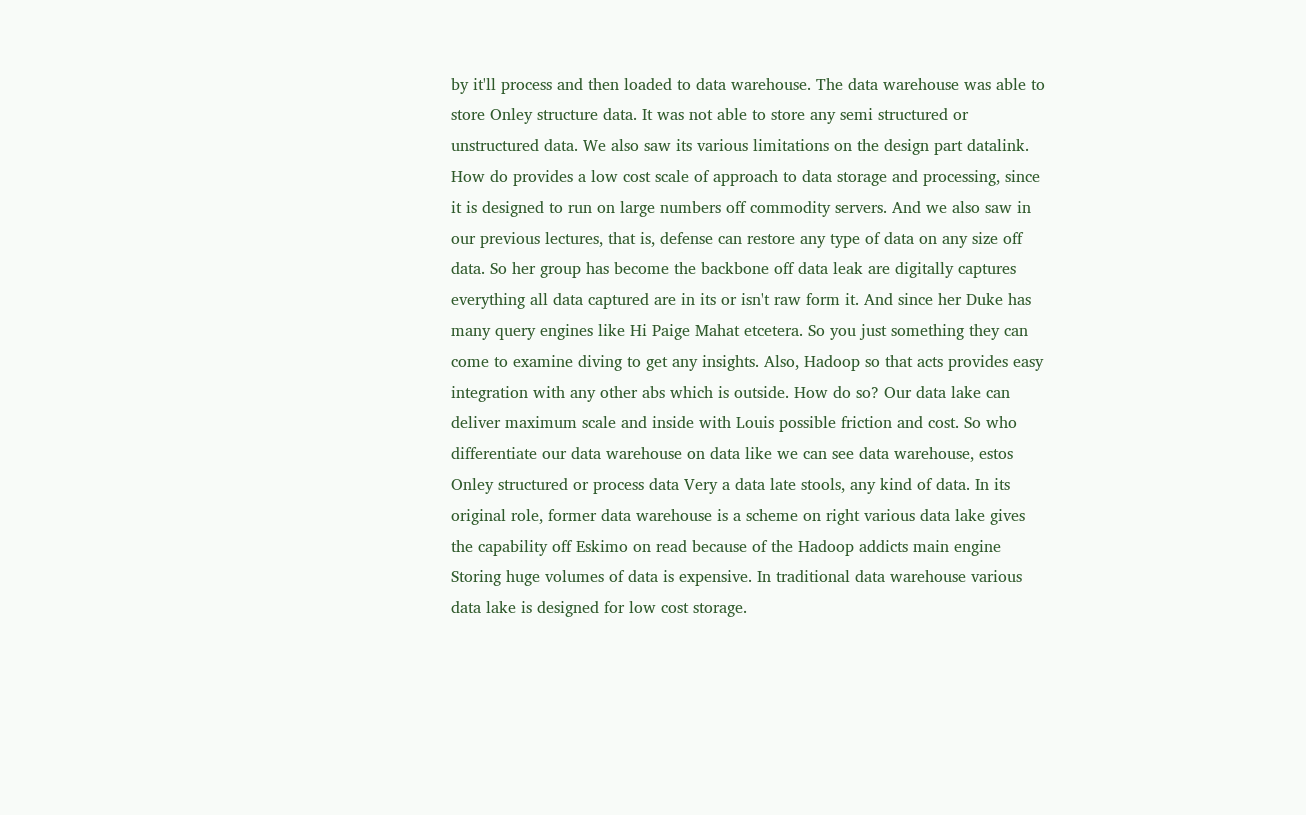by it'll process and then loaded to data warehouse. The data warehouse was able to store Onley structure data. It was not able to store any semi structured or unstructured data. We also saw its various limitations on the design part datalink. How do provides a low cost scale of approach to data storage and processing, since it is designed to run on large numbers off commodity servers. And we also saw in our previous lectures, that is, defense can restore any type of data on any size off data. So her group has become the backbone off data leak are digitally captures everything all data captured are in its or isn't raw form it. And since her Duke has many query engines like Hi Paige Mahat etcetera. So you just something they can come to examine diving to get any insights. Also, Hadoop so that acts provides easy integration with any other abs which is outside. How do so? Our data lake can deliver maximum scale and inside with Louis possible friction and cost. So who differentiate our data warehouse on data like we can see data warehouse, estos Onley structured or process data Very a data late stools, any kind of data. In its original role, former data warehouse is a scheme on right various data lake gives the capability off Eskimo on read because of the Hadoop addicts main engine Storing huge volumes of data is expensive. In traditional data warehouse various data lake is designed for low cost storage.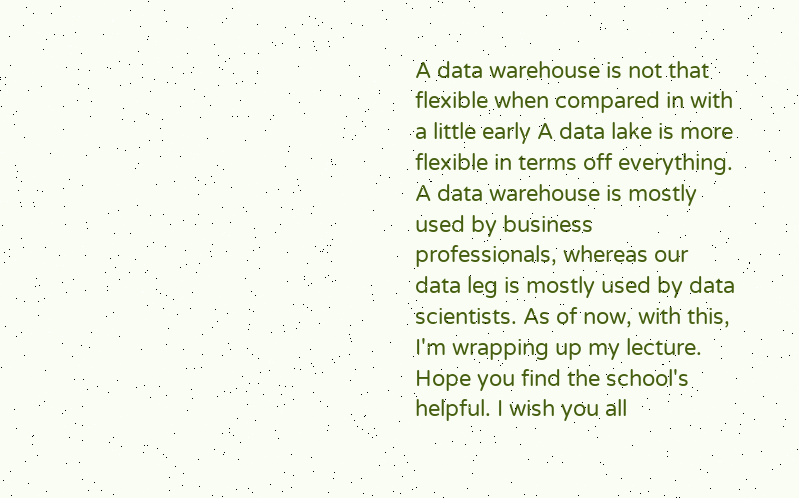A data warehouse is not that flexible when compared in with a little early A data lake is more flexible in terms off everything. A data warehouse is mostly used by business professionals, whereas our data leg is mostly used by data scientists. As of now, with this, I'm wrapping up my lecture. Hope you find the school's helpful. I wish you all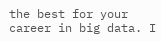the best for your career in big data. I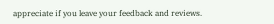appreciate if you leave your feedback and reviews.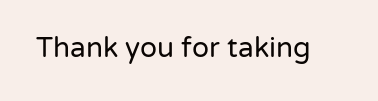Thank you for taking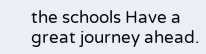the schools Have a great journey ahead.